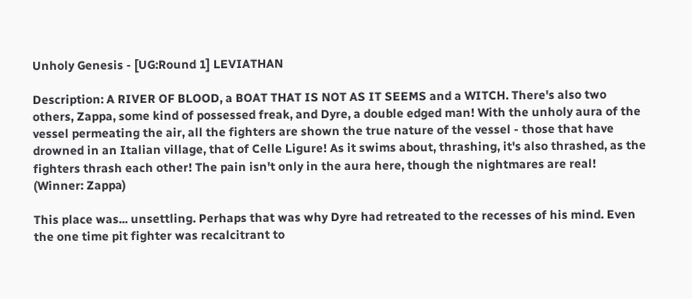Unholy Genesis - [UG:Round 1] LEVIATHAN

Description: A RIVER OF BLOOD, a BOAT THAT IS NOT AS IT SEEMS and a WITCH. There's also two others, Zappa, some kind of possessed freak, and Dyre, a double edged man! With the unholy aura of the vessel permeating the air, all the fighters are shown the true nature of the vessel - those that have drowned in an Italian village, that of Celle Ligure! As it swims about, thrashing, it's also thrashed, as the fighters thrash each other! The pain isn't only in the aura here, though the nightmares are real! (Winner: Zappa)

This place was... unsettling. Perhaps that was why Dyre had retreated to the recesses of his mind. Even the one time pit fighter was recalcitrant to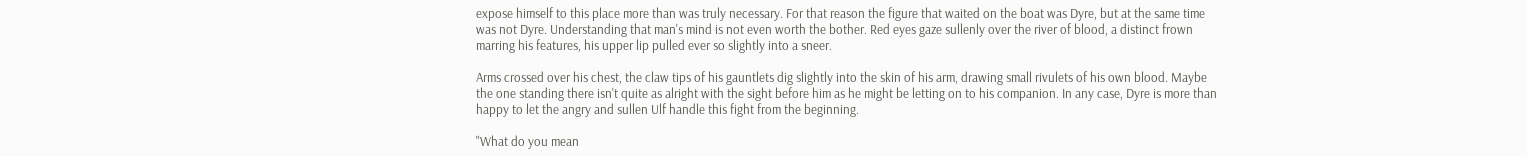expose himself to this place more than was truly necessary. For that reason the figure that waited on the boat was Dyre, but at the same time was not Dyre. Understanding that man's mind is not even worth the bother. Red eyes gaze sullenly over the river of blood, a distinct frown marring his features, his upper lip pulled ever so slightly into a sneer.

Arms crossed over his chest, the claw tips of his gauntlets dig slightly into the skin of his arm, drawing small rivulets of his own blood. Maybe the one standing there isn't quite as alright with the sight before him as he might be letting on to his companion. In any case, Dyre is more than happy to let the angry and sullen Ulf handle this fight from the beginning.

"What do you mean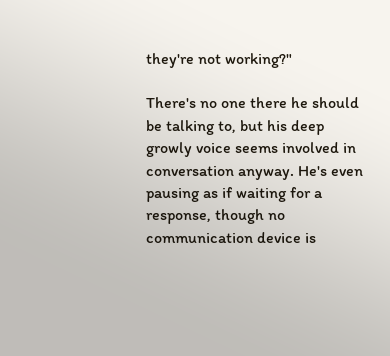they're not working?"

There's no one there he should be talking to, but his deep growly voice seems involved in conversation anyway. He's even pausing as if waiting for a response, though no communication device is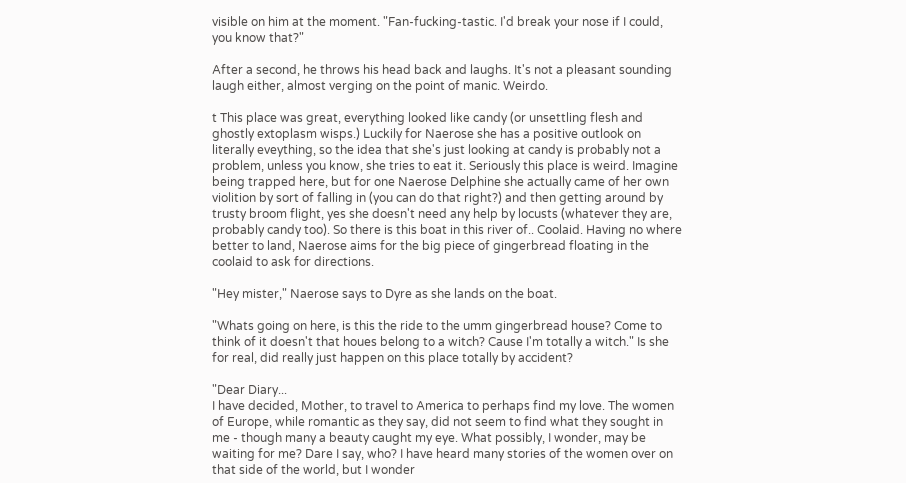visible on him at the moment. "Fan-fucking-tastic. I'd break your nose if I could, you know that?"

After a second, he throws his head back and laughs. It's not a pleasant sounding laugh either, almost verging on the point of manic. Weirdo.

t This place was great, everything looked like candy (or unsettling flesh and ghostly extoplasm wisps.) Luckily for Naerose she has a positive outlook on literally eveything, so the idea that she's just looking at candy is probably not a problem, unless you know, she tries to eat it. Seriously this place is weird. Imagine being trapped here, but for one Naerose Delphine she actually came of her own violition by sort of falling in (you can do that right?) and then getting around by trusty broom flight, yes she doesn't need any help by locusts (whatever they are, probably candy too). So there is this boat in this river of.. Coolaid. Having no where better to land, Naerose aims for the big piece of gingerbread floating in the coolaid to ask for directions.

"Hey mister," Naerose says to Dyre as she lands on the boat.

"Whats going on here, is this the ride to the umm gingerbread house? Come to think of it doesn't that houes belong to a witch? Cause I'm totally a witch." Is she for real, did really just happen on this place totally by accident?

"Dear Diary...
I have decided, Mother, to travel to America to perhaps find my love. The women of Europe, while romantic as they say, did not seem to find what they sought in me - though many a beauty caught my eye. What possibly, I wonder, may be waiting for me? Dare I say, who? I have heard many stories of the women over on that side of the world, but I wonder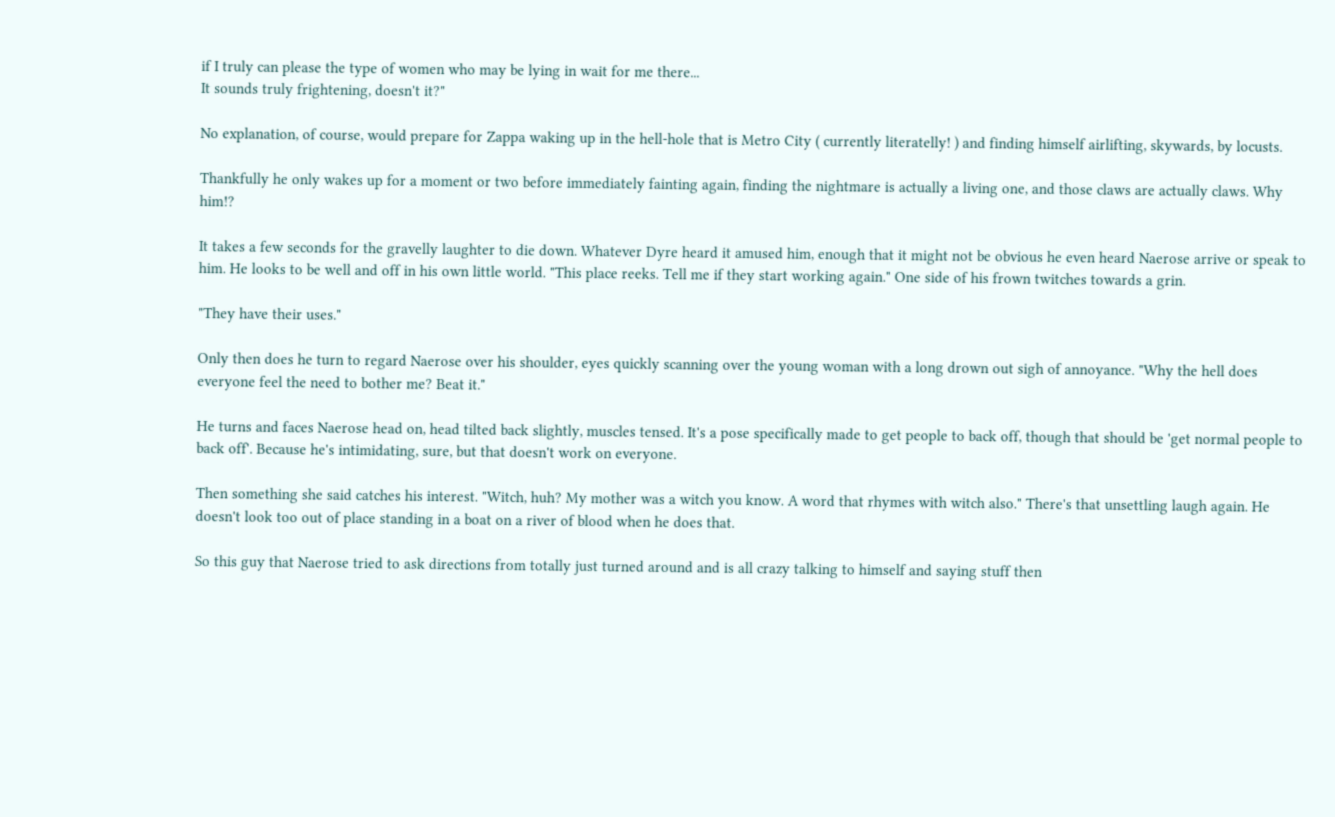if I truly can please the type of women who may be lying in wait for me there...
It sounds truly frightening, doesn't it?"

No explanation, of course, would prepare for Zappa waking up in the hell-hole that is Metro City ( currently literatelly! ) and finding himself airlifting, skywards, by locusts.

Thankfully he only wakes up for a moment or two before immediately fainting again, finding the nightmare is actually a living one, and those claws are actually claws. Why him!?

It takes a few seconds for the gravelly laughter to die down. Whatever Dyre heard it amused him, enough that it might not be obvious he even heard Naerose arrive or speak to him. He looks to be well and off in his own little world. "This place reeks. Tell me if they start working again." One side of his frown twitches towards a grin.

"They have their uses."

Only then does he turn to regard Naerose over his shoulder, eyes quickly scanning over the young woman with a long drown out sigh of annoyance. "Why the hell does everyone feel the need to bother me? Beat it."

He turns and faces Naerose head on, head tilted back slightly, muscles tensed. It's a pose specifically made to get people to back off, though that should be 'get normal people to back off'. Because he's intimidating, sure, but that doesn't work on everyone.

Then something she said catches his interest. "Witch, huh? My mother was a witch you know. A word that rhymes with witch also." There's that unsettling laugh again. He doesn't look too out of place standing in a boat on a river of blood when he does that.

So this guy that Naerose tried to ask directions from totally just turned around and is all crazy talking to himself and saying stuff then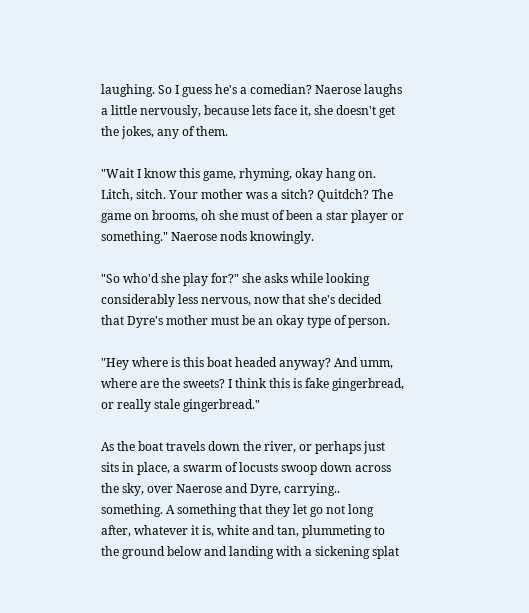laughing. So I guess he's a comedian? Naerose laughs a little nervously, because lets face it, she doesn't get the jokes, any of them.

"Wait I know this game, rhyming, okay hang on. Litch, sitch. Your mother was a sitch? Quitdch? The game on brooms, oh she must of been a star player or something." Naerose nods knowingly.

"So who'd she play for?" she asks while looking considerably less nervous, now that she's decided that Dyre's mother must be an okay type of person.

"Hey where is this boat headed anyway? And umm, where are the sweets? I think this is fake gingerbread, or really stale gingerbread."

As the boat travels down the river, or perhaps just sits in place, a swarm of locusts swoop down across the sky, over Naerose and Dyre, carrying.. something. A something that they let go not long after, whatever it is, white and tan, plummeting to the ground below and landing with a sickening splat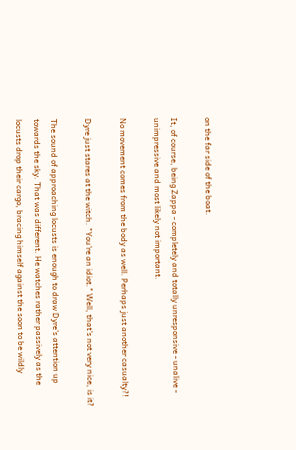on the far side of the boat.

It, of course, being Zappa - completely and totally unresponsive - unalive - unimpressive and most likely not important.

No movement comes from the body as well. Perhaps just another casualty?!

Dyre just stares at the witch. "You're an idiot." Well, that's not very nice, is it?

The sound of approaching locusts is enough to draw Dyre's attention up towards the sky. That was different. He watches rather passively as the locusts drop their cargo, bracing himself against the soon to be wildly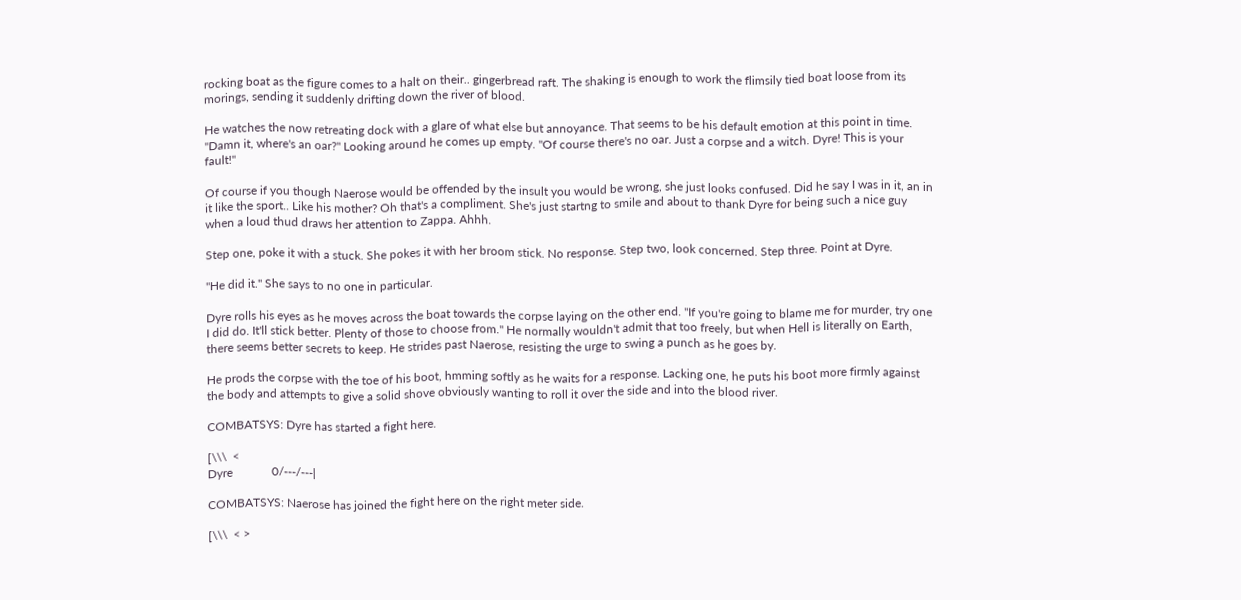rocking boat as the figure comes to a halt on their.. gingerbread raft. The shaking is enough to work the flimsily tied boat loose from its morings, sending it suddenly drifting down the river of blood.

He watches the now retreating dock with a glare of what else but annoyance. That seems to be his default emotion at this point in time. "Damn it, where's an oar?" Looking around he comes up empty. "Of course there's no oar. Just a corpse and a witch. Dyre! This is your fault!"

Of course if you though Naerose would be offended by the insult you would be wrong, she just looks confused. Did he say I was in it, an in it like the sport.. Like his mother? Oh that's a compliment. She's just startng to smile and about to thank Dyre for being such a nice guy when a loud thud draws her attention to Zappa. Ahhh.

Step one, poke it with a stuck. She pokes it with her broom stick. No response. Step two, look concerned. Step three. Point at Dyre.

"He did it." She says to no one in particular.

Dyre rolls his eyes as he moves across the boat towards the corpse laying on the other end. "If you're going to blame me for murder, try one I did do. It'll stick better. Plenty of those to choose from." He normally wouldn't admit that too freely, but when Hell is literally on Earth, there seems better secrets to keep. He strides past Naerose, resisting the urge to swing a punch as he goes by.

He prods the corpse with the toe of his boot, hmming softly as he waits for a response. Lacking one, he puts his boot more firmly against the body and attempts to give a solid shove obviously wanting to roll it over the side and into the blood river.

COMBATSYS: Dyre has started a fight here.

[\\\  <
Dyre             0/---/---|

COMBATSYS: Naerose has joined the fight here on the right meter side.

[\\\  < >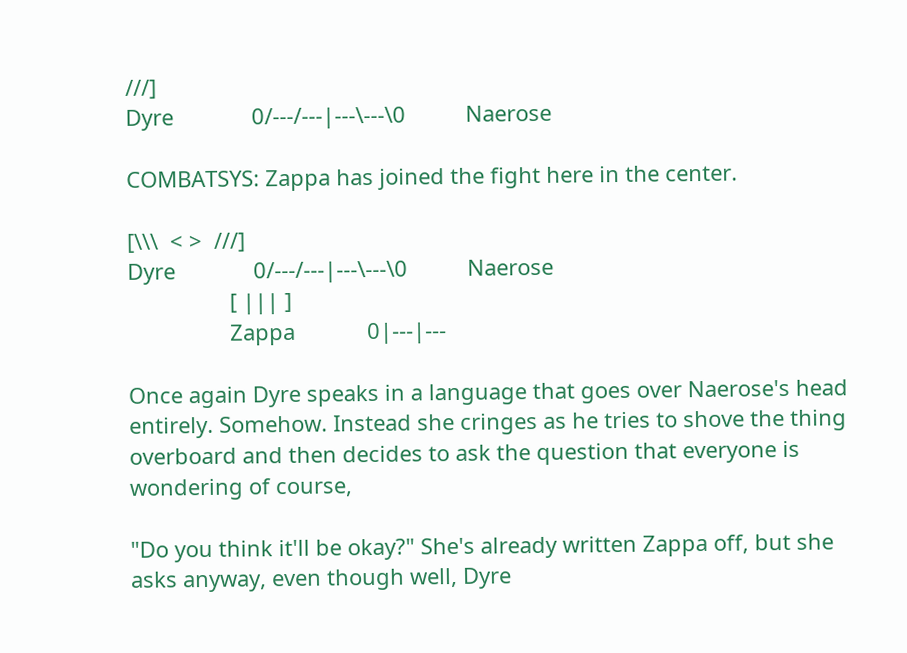///]
Dyre             0/---/---|---\---\0          Naerose

COMBATSYS: Zappa has joined the fight here in the center.

[\\\  < >  ///]
Dyre             0/---/---|---\---\0          Naerose
                 [ ||| ]
                 Zappa            0|---|---

Once again Dyre speaks in a language that goes over Naerose's head entirely. Somehow. Instead she cringes as he tries to shove the thing overboard and then decides to ask the question that everyone is wondering of course,

"Do you think it'll be okay?" She's already written Zappa off, but she asks anyway, even though well, Dyre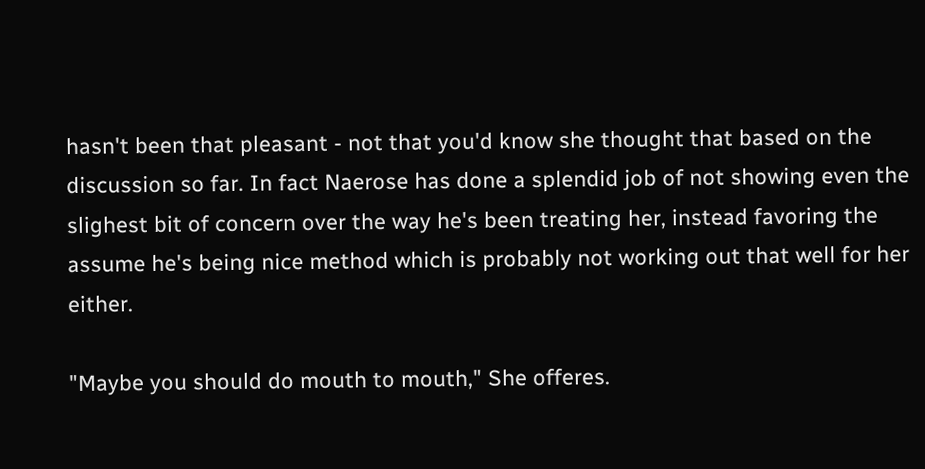hasn't been that pleasant - not that you'd know she thought that based on the discussion so far. In fact Naerose has done a splendid job of not showing even the slighest bit of concern over the way he's been treating her, instead favoring the assume he's being nice method which is probably not working out that well for her either.

"Maybe you should do mouth to mouth," She offeres.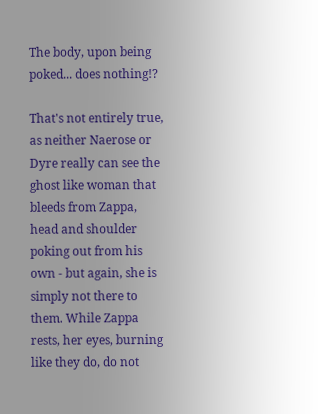The body, upon being poked... does nothing!?

That's not entirely true, as neither Naerose or Dyre really can see the ghost like woman that bleeds from Zappa, head and shoulder poking out from his own - but again, she is simply not there to them. While Zappa rests, her eyes, burning like they do, do not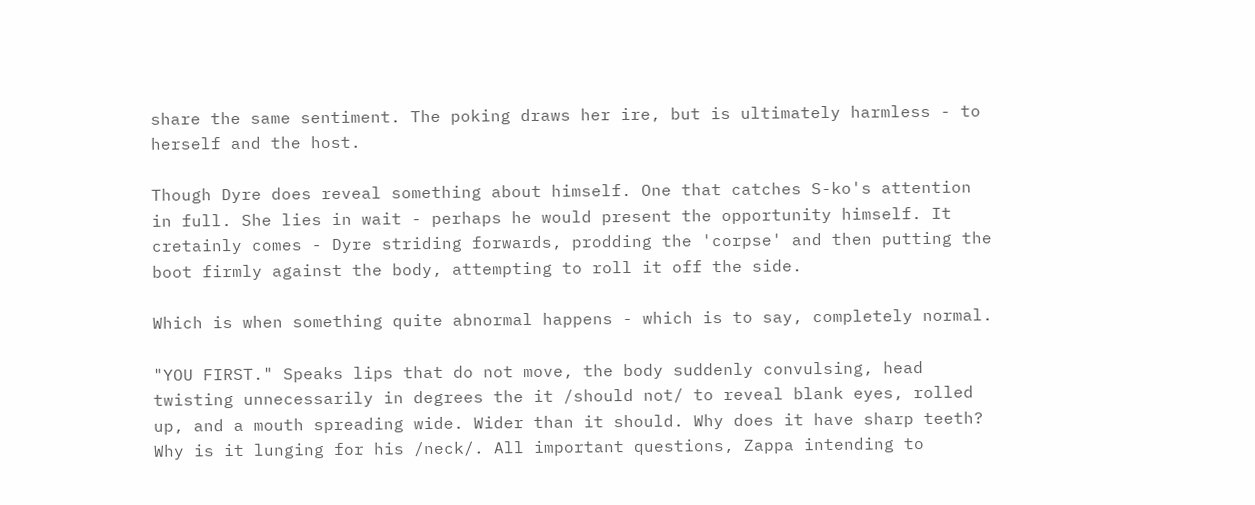share the same sentiment. The poking draws her ire, but is ultimately harmless - to herself and the host.

Though Dyre does reveal something about himself. One that catches S-ko's attention in full. She lies in wait - perhaps he would present the opportunity himself. It cretainly comes - Dyre striding forwards, prodding the 'corpse' and then putting the boot firmly against the body, attempting to roll it off the side.

Which is when something quite abnormal happens - which is to say, completely normal.

"YOU FIRST." Speaks lips that do not move, the body suddenly convulsing, head twisting unnecessarily in degrees the it /should not/ to reveal blank eyes, rolled up, and a mouth spreading wide. Wider than it should. Why does it have sharp teeth? Why is it lunging for his /neck/. All important questions, Zappa intending to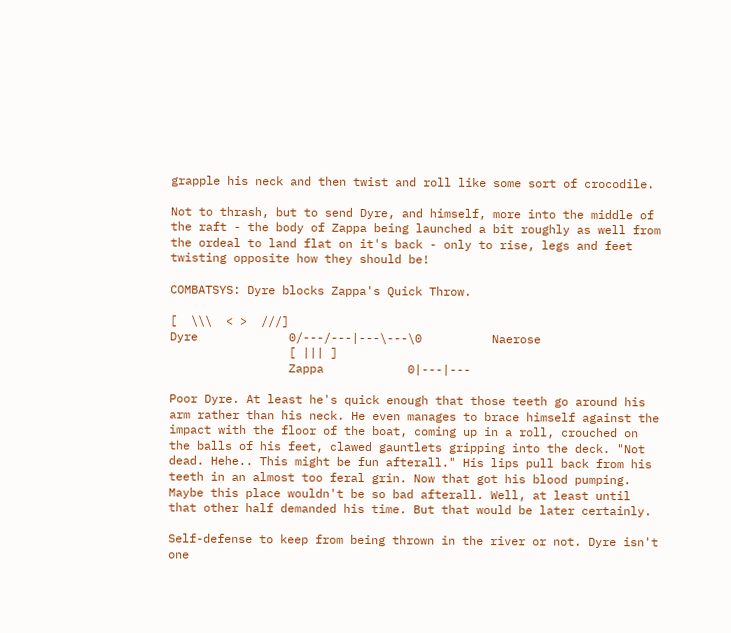grapple his neck and then twist and roll like some sort of crocodile.

Not to thrash, but to send Dyre, and himself, more into the middle of the raft - the body of Zappa being launched a bit roughly as well from the ordeal to land flat on it's back - only to rise, legs and feet twisting opposite how they should be!

COMBATSYS: Dyre blocks Zappa's Quick Throw.

[  \\\  < >  ///]
Dyre             0/---/---|---\---\0          Naerose
                 [ ||| ]
                 Zappa            0|---|---

Poor Dyre. At least he's quick enough that those teeth go around his arm rather than his neck. He even manages to brace himself against the impact with the floor of the boat, coming up in a roll, crouched on the balls of his feet, clawed gauntlets gripping into the deck. "Not dead. Hehe.. This might be fun afterall." His lips pull back from his teeth in an almost too feral grin. Now that got his blood pumping. Maybe this place wouldn't be so bad afterall. Well, at least until that other half demanded his time. But that would be later certainly.

Self-defense to keep from being thrown in the river or not. Dyre isn't one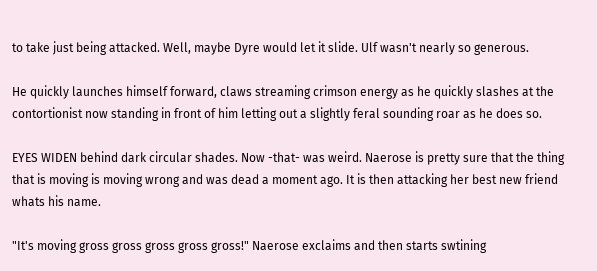to take just being attacked. Well, maybe Dyre would let it slide. Ulf wasn't nearly so generous.

He quickly launches himself forward, claws streaming crimson energy as he quickly slashes at the contortionist now standing in front of him letting out a slightly feral sounding roar as he does so.

EYES WIDEN behind dark circular shades. Now -that- was weird. Naerose is pretty sure that the thing that is moving is moving wrong and was dead a moment ago. It is then attacking her best new friend whats his name.

"It's moving gross gross gross gross gross!" Naerose exclaims and then starts swtining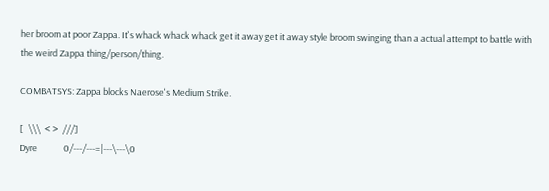her broom at poor Zappa. It's whack whack whack get it away get it away style broom swinging than a actual attempt to battle with the weird Zappa thing/person/thing.

COMBATSYS: Zappa blocks Naerose's Medium Strike.

[   \\\  < >  ///]
Dyre             0/---/---=|---\---\0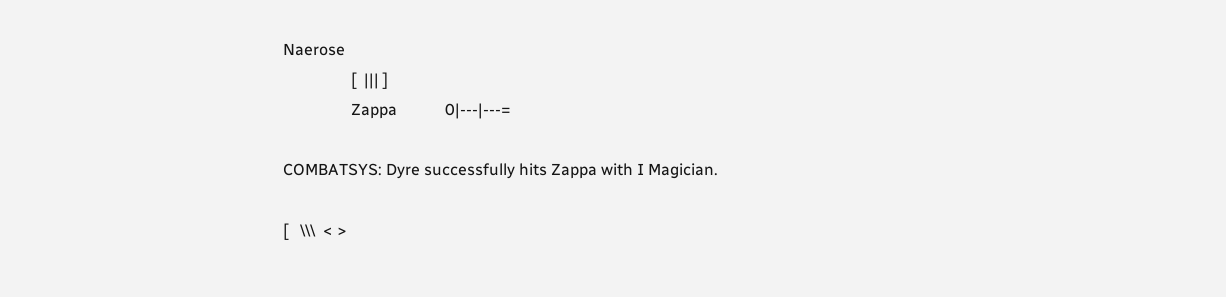Naerose
                 [  ||| ]
                 Zappa            0|---|---=

COMBATSYS: Dyre successfully hits Zappa with I Magician.

[   \\\  < >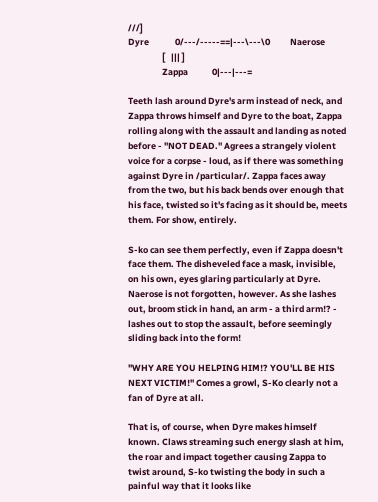///]
Dyre             0/---/-----==|---\---\0          Naerose
                 [   ||| ]
                 Zappa            0|---|---=

Teeth lash around Dyre's arm instead of neck, and Zappa throws himself and Dyre to the boat, Zappa rolling along with the assault and landing as noted before - "NOT DEAD." Agrees a strangely violent voice for a corpse - loud, as if there was something against Dyre in /particular/. Zappa faces away from the two, but his back bends over enough that his face, twisted so it's facing as it should be, meets them. For show, entirely.

S-ko can see them perfectly, even if Zappa doesn't face them. The disheveled face a mask, invisible, on his own, eyes glaring particularly at Dyre. Naerose is not forgotten, however. As she lashes out, broom stick in hand, an arm - a third arm!? - lashes out to stop the assault, before seemingly sliding back into the form!

"WHY ARE YOU HELPING HIM!? YOU'LL BE HIS NEXT VICTIM!" Comes a growl, S-Ko clearly not a fan of Dyre at all.

That is, of course, when Dyre makes himself known. Claws streaming such energy slash at him, the roar and impact together causing Zappa to twist around, S-ko twisting the body in such a painful way that it looks like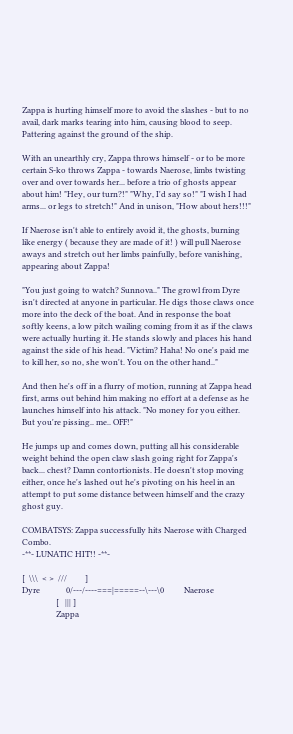Zappa is hurting himself more to avoid the slashes - but to no avail, dark marks tearing into him, causing blood to seep. Pattering against the ground of the ship.

With an unearthly cry, Zappa throws himself - or to be more certain S-ko throws Zappa - towards Naerose, limbs twisting over and over towards her... before a trio of ghosts appear about him! "Hey, our turn?!" "Why, I'd say so!" "I wish I had arms... or legs to stretch!" And in unison, "How about hers!!!"

If Naerose isn't able to entirely avoid it, the ghosts, burning like energy ( because they are made of it! ) will pull Naerose aways and stretch out her limbs painfully, before vanishing, appearing about Zappa!

"You just going to watch? Sunnova.." The growl from Dyre isn't directed at anyone in particular. He digs those claws once more into the deck of the boat. And in response the boat softly keens, a low pitch wailing coming from it as if the claws were actually hurting it. He stands slowly and places his hand against the side of his head. "Victim? Haha! No one's paid me to kill her, so no, she won't. You on the other hand.."

And then he's off in a flurry of motion, running at Zappa head first, arms out behind him making no effort at a defense as he launches himself into his attack. "No money for you either. But you're pissing.. me.. OFF!"

He jumps up and comes down, putting all his considerable weight behind the open claw slash going right for Zappa's back... chest? Damn contortionists. He doesn't stop moving either, once he's lashed out he's pivoting on his heel in an attempt to put some distance between himself and the crazy ghost guy.

COMBATSYS: Zappa successfully hits Naerose with Charged Combo.
-**- LUNATIC HIT!! -**-

[  \\\  < >  ///         ]
Dyre             0/---/----===|=====--\---\0          Naerose
                 [   ||| ]
                 Zappa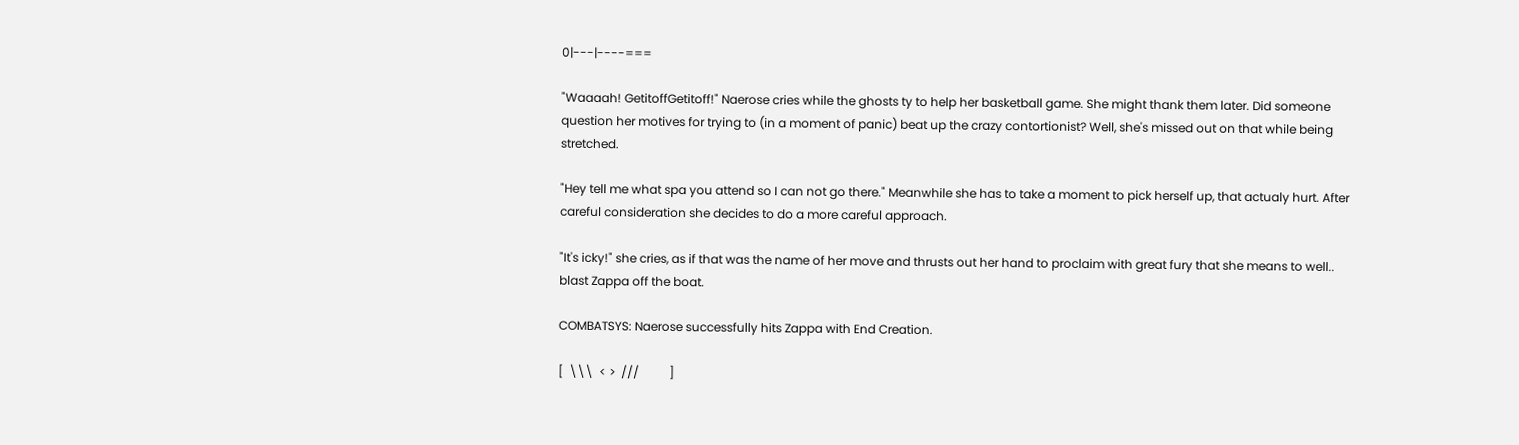0|---|----===

"Waaaah! GetitoffGetitoff!" Naerose cries while the ghosts ty to help her basketball game. She might thank them later. Did someone question her motives for trying to (in a moment of panic) beat up the crazy contortionist? Well, she's missed out on that while being stretched.

"Hey tell me what spa you attend so I can not go there." Meanwhile she has to take a moment to pick herself up, that actualy hurt. After careful consideration she decides to do a more careful approach.

"It's icky!" she cries, as if that was the name of her move and thrusts out her hand to proclaim with great fury that she means to well.. blast Zappa off the boat.

COMBATSYS: Naerose successfully hits Zappa with End Creation.

[  \\\  < >  ///          ]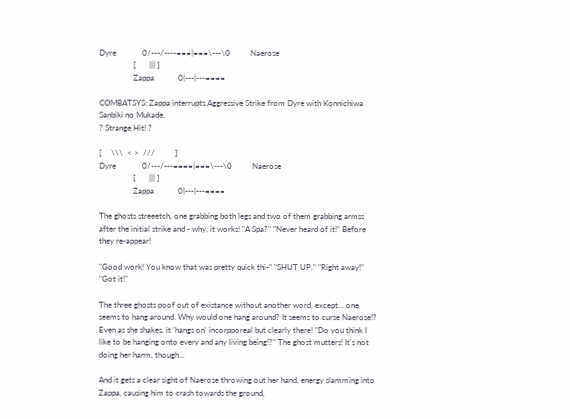Dyre             0/---/----===|===\---\0          Naerose
                 [       ||| ]
                 Zappa            0|---|---====

COMBATSYS: Zappa interrupts Aggressive Strike from Dyre with Konnichiwa Sanbiki no Mukade.
? Strange Hit! ?

[     \\\  < >  ///          ]
Dyre             0/---/---====|===\---\0          Naerose
                 [       ||| ]
                 Zappa            0|---|---====

The ghosts streeetch, one grabbing both legs and two of them grabbing armss after the initial strike and - why, it works! "A Spa?" "Never heard of it!" Before they re-appear!

"Good work! You know that was pretty quick thi-" "SHUT UP." "Right away!" "Got it!"

The three ghosts poof out of existance without another word, except... one seems to hang around. Why would one hang around? It seems to curse Naerose!? Even as she shakes, it 'hangs on' incorpporeal but clearly there! "Do you think I like to be hanging onto every and any living being!?" The ghost mutters! It's not doing her harm, though...

And it gets a clear sight of Naerose throwing out her hand, energy slamming into Zappa, causing him to crash towards the ground,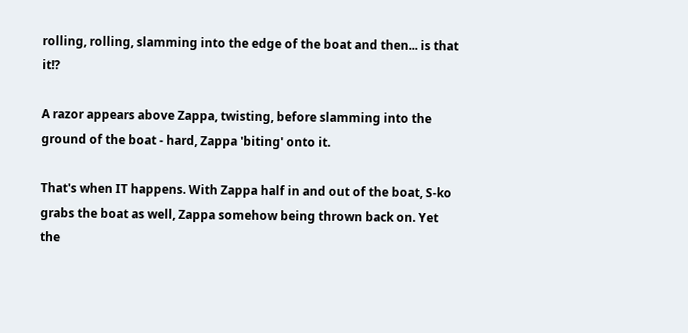rolling, rolling, slamming into the edge of the boat and then... is that it!?

A razor appears above Zappa, twisting, before slamming into the ground of the boat - hard, Zappa 'biting' onto it.

That's when IT happens. With Zappa half in and out of the boat, S-ko grabs the boat as well, Zappa somehow being thrown back on. Yet the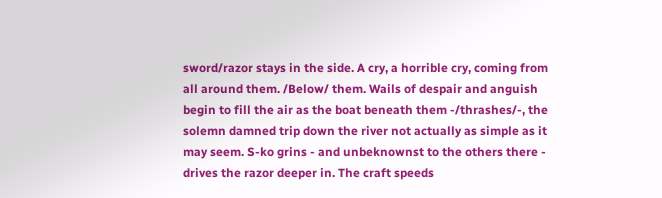sword/razor stays in the side. A cry, a horrible cry, coming from all around them. /Below/ them. Wails of despair and anguish begin to fill the air as the boat beneath them -/thrashes/-, the solemn damned trip down the river not actually as simple as it may seem. S-ko grins - and unbeknownst to the others there - drives the razor deeper in. The craft speeds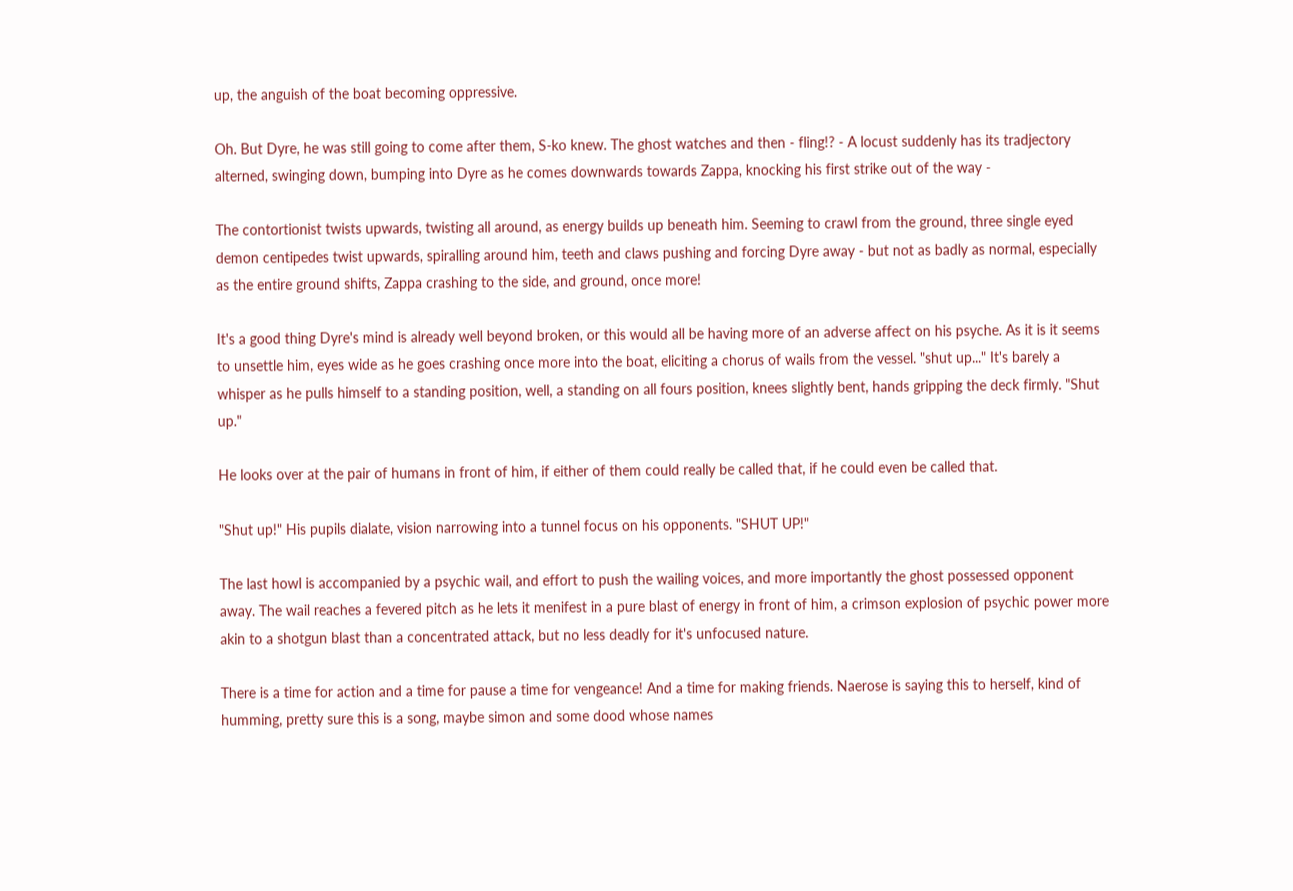up, the anguish of the boat becoming oppressive.

Oh. But Dyre, he was still going to come after them, S-ko knew. The ghost watches and then - fling!? - A locust suddenly has its tradjectory alterned, swinging down, bumping into Dyre as he comes downwards towards Zappa, knocking his first strike out of the way -

The contortionist twists upwards, twisting all around, as energy builds up beneath him. Seeming to crawl from the ground, three single eyed demon centipedes twist upwards, spiralling around him, teeth and claws pushing and forcing Dyre away - but not as badly as normal, especially as the entire ground shifts, Zappa crashing to the side, and ground, once more!

It's a good thing Dyre's mind is already well beyond broken, or this would all be having more of an adverse affect on his psyche. As it is it seems to unsettle him, eyes wide as he goes crashing once more into the boat, eliciting a chorus of wails from the vessel. "shut up..." It's barely a whisper as he pulls himself to a standing position, well, a standing on all fours position, knees slightly bent, hands gripping the deck firmly. "Shut up."

He looks over at the pair of humans in front of him, if either of them could really be called that, if he could even be called that.

"Shut up!" His pupils dialate, vision narrowing into a tunnel focus on his opponents. "SHUT UP!"

The last howl is accompanied by a psychic wail, and effort to push the wailing voices, and more importantly the ghost possessed opponent away. The wail reaches a fevered pitch as he lets it menifest in a pure blast of energy in front of him, a crimson explosion of psychic power more akin to a shotgun blast than a concentrated attack, but no less deadly for it's unfocused nature.

There is a time for action and a time for pause a time for vengeance! And a time for making friends. Naerose is saying this to herself, kind of humming, pretty sure this is a song, maybe simon and some dood whose names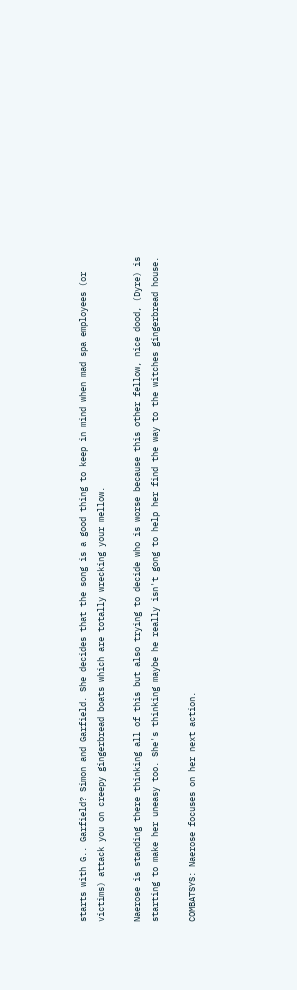starts with G.. Garfield? Simon and Garfield. She decides that the song is a good thing to keep in mind when mad spa employees (or victims) attack you on creepy gingerbread boats which are totally wrecking your mellow.

Naerose is standing there thinking all of this but also trying to decide who is worse because this other fellow, nice dood, (Dyre) is starting to make her uneasy too. She's thinking maybe he really isn't gong to help her find the way to the witches gingerbread house.

COMBATSYS: Naerose focuses on her next action.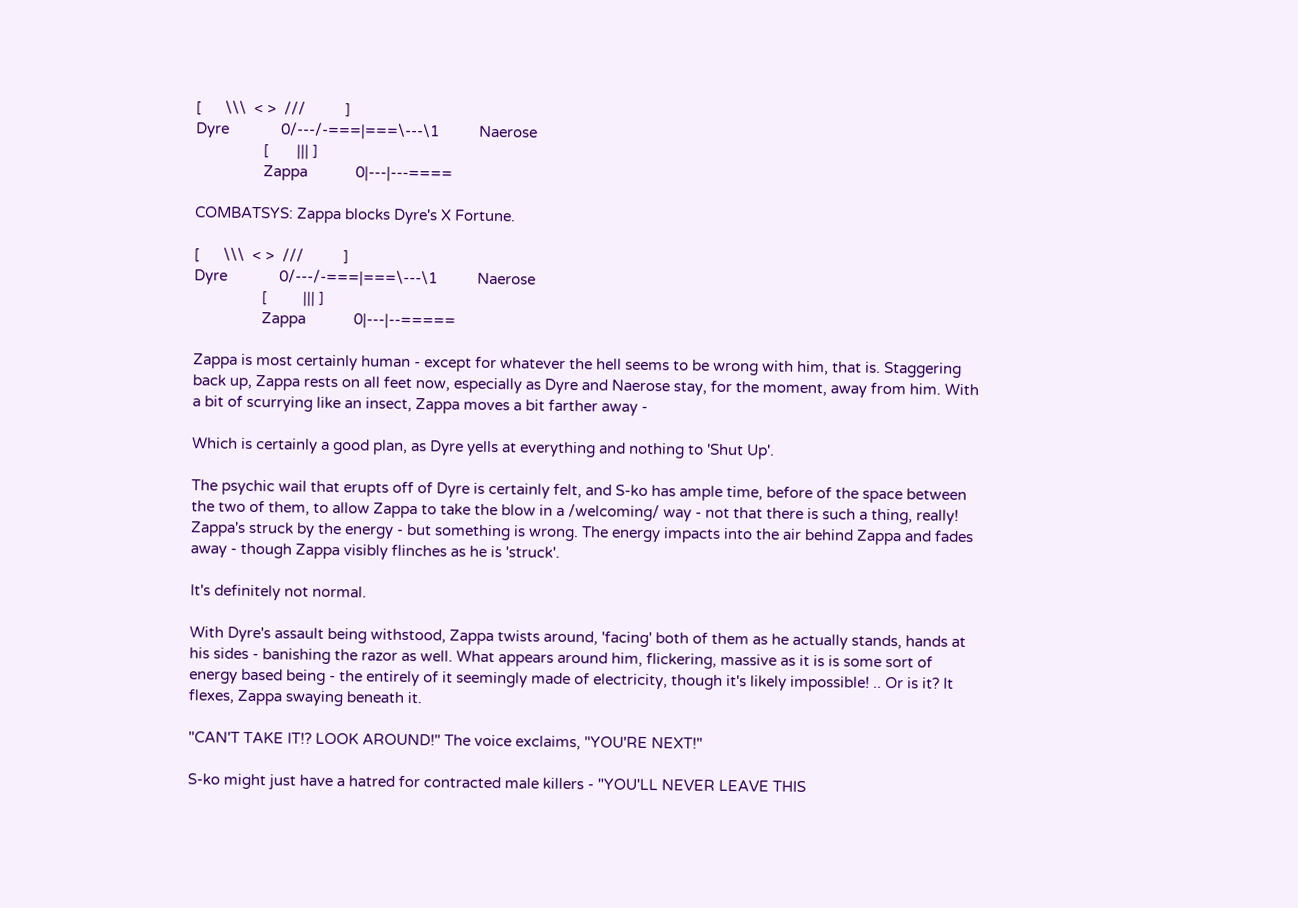[      \\\  < >  ///          ]
Dyre             0/---/-===|===\---\1          Naerose
                 [       ||| ]
                 Zappa            0|---|---====

COMBATSYS: Zappa blocks Dyre's X Fortune.

[      \\\  < >  ///          ]
Dyre             0/---/-===|===\---\1          Naerose
                 [         ||| ]
                 Zappa            0|---|--=====

Zappa is most certainly human - except for whatever the hell seems to be wrong with him, that is. Staggering back up, Zappa rests on all feet now, especially as Dyre and Naerose stay, for the moment, away from him. With a bit of scurrying like an insect, Zappa moves a bit farther away -

Which is certainly a good plan, as Dyre yells at everything and nothing to 'Shut Up'.

The psychic wail that erupts off of Dyre is certainly felt, and S-ko has ample time, before of the space between the two of them, to allow Zappa to take the blow in a /welcoming/ way - not that there is such a thing, really! Zappa's struck by the energy - but something is wrong. The energy impacts into the air behind Zappa and fades away - though Zappa visibly flinches as he is 'struck'.

It's definitely not normal.

With Dyre's assault being withstood, Zappa twists around, 'facing' both of them as he actually stands, hands at his sides - banishing the razor as well. What appears around him, flickering, massive as it is is some sort of energy based being - the entirely of it seemingly made of electricity, though it's likely impossible! .. Or is it? It flexes, Zappa swaying beneath it.

"CAN'T TAKE IT!? LOOK AROUND!" The voice exclaims, "YOU'RE NEXT!"

S-ko might just have a hatred for contracted male killers - "YOU'LL NEVER LEAVE THIS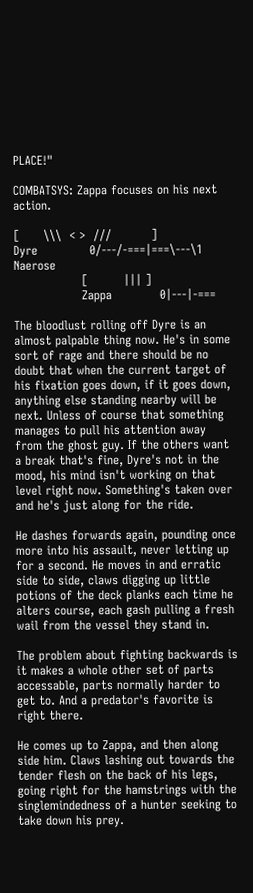PLACE!"

COMBATSYS: Zappa focuses on his next action.

[      \\\  < >  ///          ]
Dyre             0/---/-===|===\---\1          Naerose
                 [         ||| ]
                 Zappa            0|---|-===

The bloodlust rolling off Dyre is an almost palpable thing now. He's in some sort of rage and there should be no doubt that when the current target of his fixation goes down, if it goes down, anything else standing nearby will be next. Unless of course that something manages to pull his attention away from the ghost guy. If the others want a break that's fine, Dyre's not in the mood, his mind isn't working on that level right now. Something's taken over and he's just along for the ride.

He dashes forwards again, pounding once more into his assault, never letting up for a second. He moves in and erratic side to side, claws digging up little potions of the deck planks each time he alters course, each gash pulling a fresh wail from the vessel they stand in.

The problem about fighting backwards is it makes a whole other set of parts accessable, parts normally harder to get to. And a predator's favorite is right there.

He comes up to Zappa, and then along side him. Claws lashing out towards the tender flesh on the back of his legs, going right for the hamstrings with the singlemindedness of a hunter seeking to take down his prey.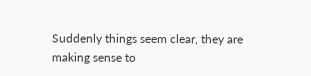Suddenly things seem clear, they are making sense to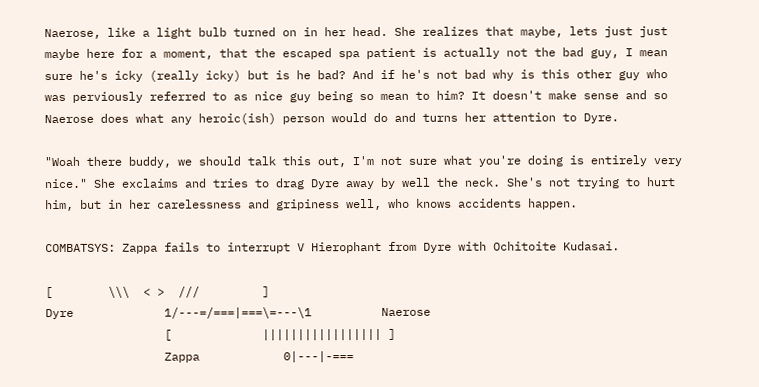Naerose, like a light bulb turned on in her head. She realizes that maybe, lets just just maybe here for a moment, that the escaped spa patient is actually not the bad guy, I mean sure he's icky (really icky) but is he bad? And if he's not bad why is this other guy who was perviously referred to as nice guy being so mean to him? It doesn't make sense and so Naerose does what any heroic(ish) person would do and turns her attention to Dyre.

"Woah there buddy, we should talk this out, I'm not sure what you're doing is entirely very nice." She exclaims and tries to drag Dyre away by well the neck. She's not trying to hurt him, but in her carelessness and gripiness well, who knows accidents happen.

COMBATSYS: Zappa fails to interrupt V Hierophant from Dyre with Ochitoite Kudasai.

[        \\\  < >  ///         ]
Dyre             1/---=/===|===\=---\1          Naerose
                 [             ||||||||||||||||| ]
                 Zappa            0|---|-===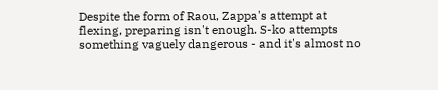Despite the form of Raou, Zappa's attempt at flexing, preparing isn't enough. S-ko attempts something vaguely dangerous - and it's almost no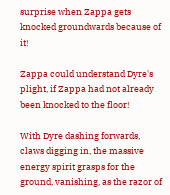surprise when Zappa gets knocked groundwards because of it!

Zappa could understand Dyre's plight, if Zappa had not already been knocked to the floor!

With Dyre dashing forwards, claws digging in, the massive energy spirit grasps for the ground, vanishing, as the razor of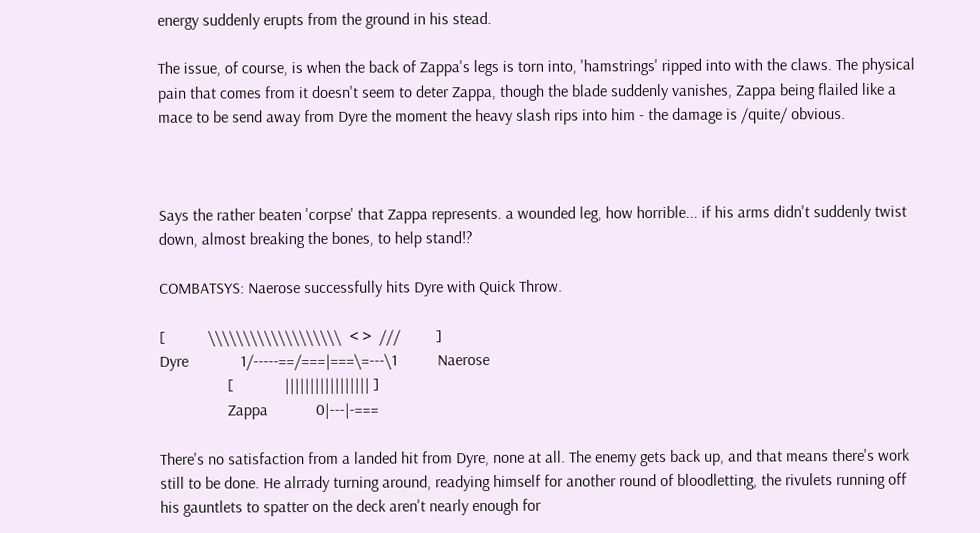energy suddenly erupts from the ground in his stead.

The issue, of course, is when the back of Zappa's legs is torn into, 'hamstrings' ripped into with the claws. The physical pain that comes from it doesn't seem to deter Zappa, though the blade suddenly vanishes, Zappa being flailed like a mace to be send away from Dyre the moment the heavy slash rips into him - the damage is /quite/ obvious.



Says the rather beaten 'corpse' that Zappa represents. a wounded leg, how horrible... if his arms didn't suddenly twist down, almost breaking the bones, to help stand!?

COMBATSYS: Naerose successfully hits Dyre with Quick Throw.

[           \\\\\\\\\\\\\\\\\\\  < >  ///         ]
Dyre             1/-----==/===|===\=---\1          Naerose
                 [             ||||||||||||||||| ]
                 Zappa            0|---|-===

There's no satisfaction from a landed hit from Dyre, none at all. The enemy gets back up, and that means there's work still to be done. He alrrady turning around, readying himself for another round of bloodletting, the rivulets running off his gauntlets to spatter on the deck aren't nearly enough for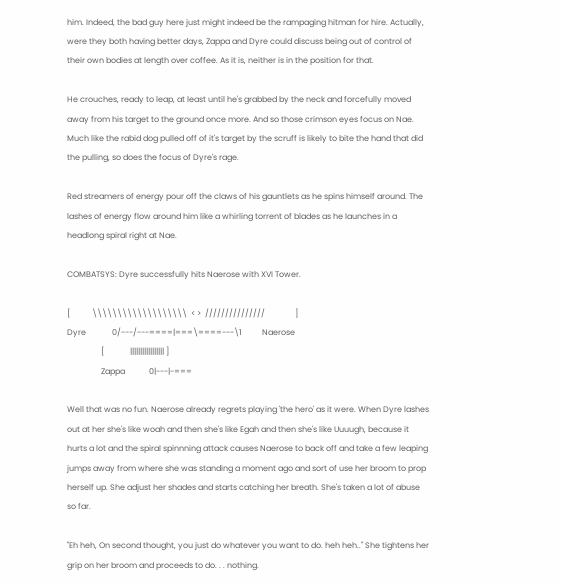him. Indeed, the bad guy here just might indeed be the rampaging hitman for hire. Actually, were they both having better days, Zappa and Dyre could discuss being out of control of their own bodies at length over coffee. As it is, neither is in the position for that.

He crouches, ready to leap, at least until he's grabbed by the neck and forcefully moved away from his target to the ground once more. And so those crimson eyes focus on Nae. Much like the rabid dog pulled off of it's target by the scruff is likely to bite the hand that did the pulling, so does the focus of Dyre's rage.

Red streamers of energy pour off the claws of his gauntlets as he spins himself around. The lashes of energy flow around him like a whirling torrent of blades as he launches in a headlong spiral right at Nae.

COMBATSYS: Dyre successfully hits Naerose with XVI Tower.

[           \\\\\\\\\\\\\\\\\\\  < >  ///////////////               ]
Dyre             0/---/---====|===\====---\1          Naerose
                 [             ||||||||||||||||| ]
                 Zappa            0|---|-===

Well that was no fun. Naerose already regrets playing 'the hero' as it were. When Dyre lashes out at her she's like woah and then she's like Egah and then she's like Uuuugh, because it hurts a lot and the spiral spinnning attack causes Naerose to back off and take a few leaping jumps away from where she was standing a moment ago and sort of use her broom to prop herself up. She adjust her shades and starts catching her breath. She's taken a lot of abuse so far.

"Eh heh, On second thought, you just do whatever you want to do. heh heh.." She tightens her grip on her broom and proceeds to do. . . nothing.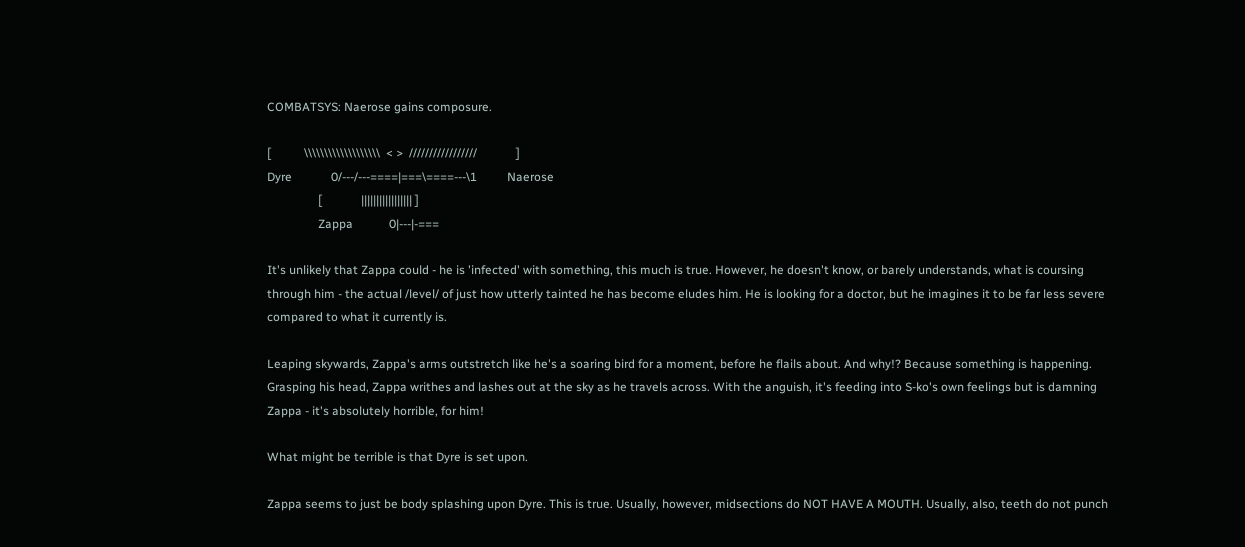COMBATSYS: Naerose gains composure.

[           \\\\\\\\\\\\\\\\\\\  < >  /////////////////             ]
Dyre             0/---/---====|===\====---\1          Naerose
                 [             ||||||||||||||||| ]
                 Zappa            0|---|-===

It's unlikely that Zappa could - he is 'infected' with something, this much is true. However, he doesn't know, or barely understands, what is coursing through him - the actual /level/ of just how utterly tainted he has become eludes him. He is looking for a doctor, but he imagines it to be far less severe compared to what it currently is.

Leaping skywards, Zappa's arms outstretch like he's a soaring bird for a moment, before he flails about. And why!? Because something is happening. Grasping his head, Zappa writhes and lashes out at the sky as he travels across. With the anguish, it's feeding into S-ko's own feelings but is damning Zappa - it's absolutely horrible, for him!

What might be terrible is that Dyre is set upon.

Zappa seems to just be body splashing upon Dyre. This is true. Usually, however, midsections do NOT HAVE A MOUTH. Usually, also, teeth do not punch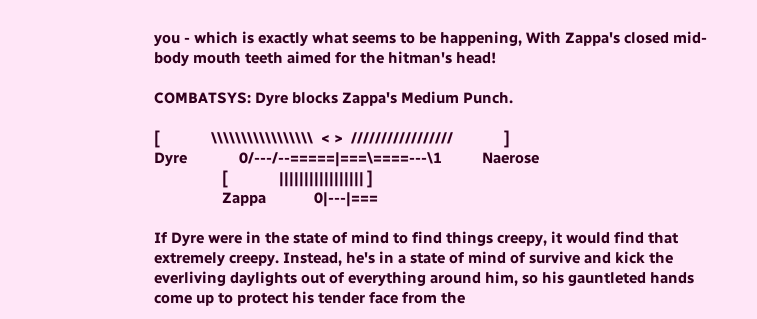you - which is exactly what seems to be happening, With Zappa's closed mid-body mouth teeth aimed for the hitman's head!

COMBATSYS: Dyre blocks Zappa's Medium Punch.

[             \\\\\\\\\\\\\\\\\  < >  /////////////////             ]
Dyre             0/---/--=====|===\====---\1          Naerose
                 [             ||||||||||||||||| ]
                 Zappa            0|---|===

If Dyre were in the state of mind to find things creepy, it would find that extremely creepy. Instead, he's in a state of mind of survive and kick the everliving daylights out of everything around him, so his gauntleted hands come up to protect his tender face from the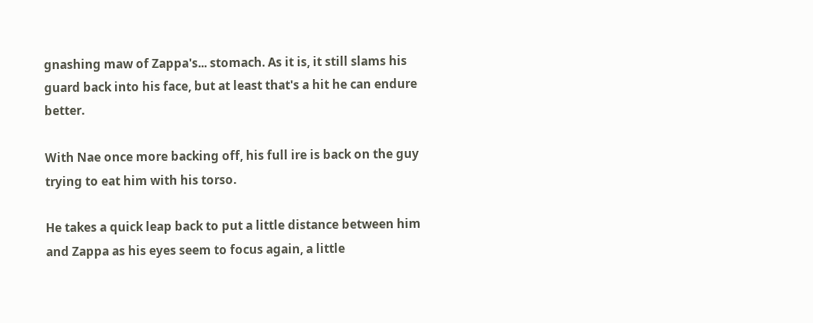gnashing maw of Zappa's... stomach. As it is, it still slams his guard back into his face, but at least that's a hit he can endure better.

With Nae once more backing off, his full ire is back on the guy trying to eat him with his torso.

He takes a quick leap back to put a little distance between him and Zappa as his eyes seem to focus again, a little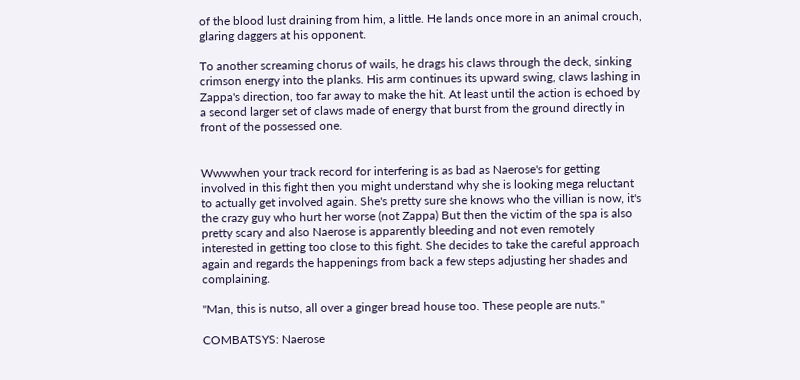of the blood lust draining from him, a little. He lands once more in an animal crouch, glaring daggers at his opponent.

To another screaming chorus of wails, he drags his claws through the deck, sinking crimson energy into the planks. His arm continues its upward swing, claws lashing in Zappa's direction, too far away to make the hit. At least until the action is echoed by a second larger set of claws made of energy that burst from the ground directly in front of the possessed one.


Wwwwhen your track record for interfering is as bad as Naerose's for getting involved in this fight then you might understand why she is looking mega reluctant to actually get involved again. She's pretty sure she knows who the villian is now, it's the crazy guy who hurt her worse (not Zappa) But then the victim of the spa is also pretty scary and also Naerose is apparently bleeding and not even remotely interested in getting too close to this fight. She decides to take the careful approach again and regards the happenings from back a few steps adjusting her shades and complaining.

"Man, this is nutso, all over a ginger bread house too. These people are nuts."

COMBATSYS: Naerose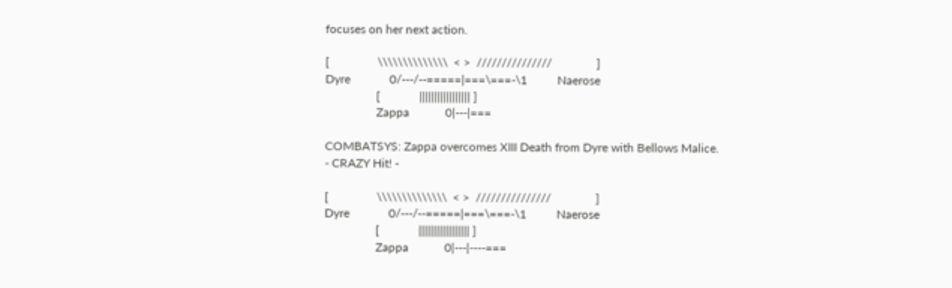focuses on her next action.

[                \\\\\\\\\\\\\\  < >  ///////////////               ]
Dyre             0/---/--=====|===\===-\1          Naerose
                 [             ||||||||||||||||| ]
                 Zappa            0|---|===

COMBATSYS: Zappa overcomes XIII Death from Dyre with Bellows Malice.
- CRAZY Hit! -

[                \\\\\\\\\\\\\\  < >  ///////////////               ]
Dyre             0/---/--=====|===\===-\1          Naerose
                 [             ||||||||||||||||| ]
                 Zappa            0|---|----===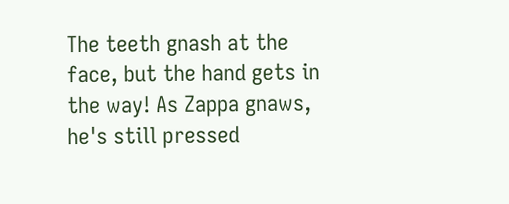The teeth gnash at the face, but the hand gets in the way! As Zappa gnaws, he's still pressed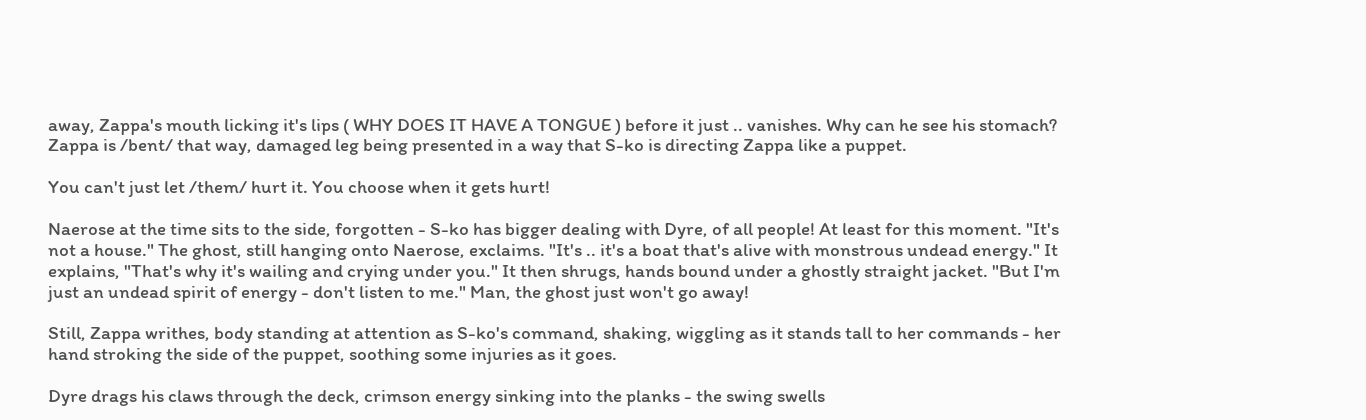away, Zappa's mouth licking it's lips ( WHY DOES IT HAVE A TONGUE ) before it just .. vanishes. Why can he see his stomach? Zappa is /bent/ that way, damaged leg being presented in a way that S-ko is directing Zappa like a puppet.

You can't just let /them/ hurt it. You choose when it gets hurt!

Naerose at the time sits to the side, forgotten - S-ko has bigger dealing with Dyre, of all people! At least for this moment. "It's not a house." The ghost, still hanging onto Naerose, exclaims. "It's .. it's a boat that's alive with monstrous undead energy." It explains, "That's why it's wailing and crying under you." It then shrugs, hands bound under a ghostly straight jacket. "But I'm just an undead spirit of energy - don't listen to me." Man, the ghost just won't go away!

Still, Zappa writhes, body standing at attention as S-ko's command, shaking, wiggling as it stands tall to her commands - her hand stroking the side of the puppet, soothing some injuries as it goes.

Dyre drags his claws through the deck, crimson energy sinking into the planks - the swing swells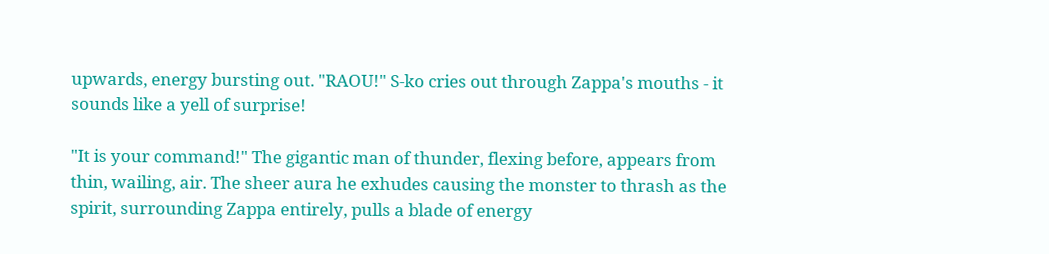upwards, energy bursting out. "RAOU!" S-ko cries out through Zappa's mouths - it sounds like a yell of surprise!

"It is your command!" The gigantic man of thunder, flexing before, appears from thin, wailing, air. The sheer aura he exhudes causing the monster to thrash as the spirit, surrounding Zappa entirely, pulls a blade of energy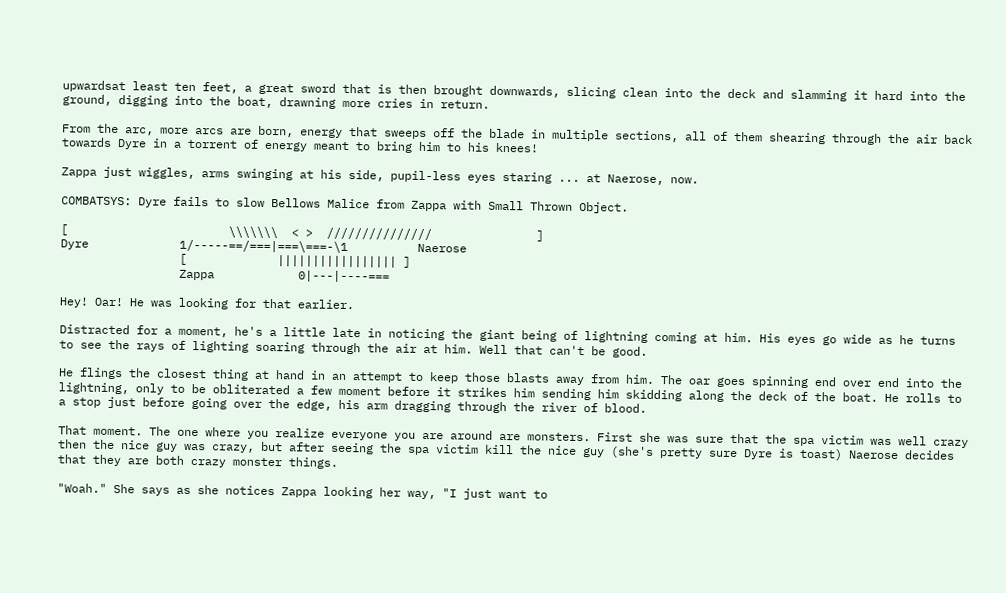upwardsat least ten feet, a great sword that is then brought downwards, slicing clean into the deck and slamming it hard into the ground, digging into the boat, drawning more cries in return.

From the arc, more arcs are born, energy that sweeps off the blade in multiple sections, all of them shearing through the air back towards Dyre in a torrent of energy meant to bring him to his knees!

Zappa just wiggles, arms swinging at his side, pupil-less eyes staring ... at Naerose, now.

COMBATSYS: Dyre fails to slow Bellows Malice from Zappa with Small Thrown Object.

[                       \\\\\\\  < >  ///////////////               ]
Dyre             1/-----==/===|===\===-\1          Naerose
                 [             ||||||||||||||||| ]
                 Zappa            0|---|----===

Hey! Oar! He was looking for that earlier.

Distracted for a moment, he's a little late in noticing the giant being of lightning coming at him. His eyes go wide as he turns to see the rays of lighting soaring through the air at him. Well that can't be good.

He flings the closest thing at hand in an attempt to keep those blasts away from him. The oar goes spinning end over end into the lightning, only to be obliterated a few moment before it strikes him sending him skidding along the deck of the boat. He rolls to a stop just before going over the edge, his arm dragging through the river of blood.

That moment. The one where you realize everyone you are around are monsters. First she was sure that the spa victim was well crazy then the nice guy was crazy, but after seeing the spa victim kill the nice guy (she's pretty sure Dyre is toast) Naerose decides that they are both crazy monster things.

"Woah." She says as she notices Zappa looking her way, "I just want to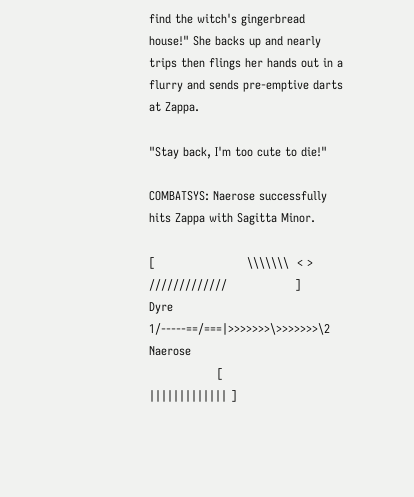find the witch's gingerbread house!" She backs up and nearly trips then flings her hands out in a flurry and sends pre-emptive darts at Zappa.

"Stay back, I'm too cute to die!"

COMBATSYS: Naerose successfully hits Zappa with Sagitta Minor.

[                       \\\\\\\  < >  /////////////                 ]
Dyre             1/-----==/===|>>>>>>>\>>>>>>>\2          Naerose
                 [                 ||||||||||||| ]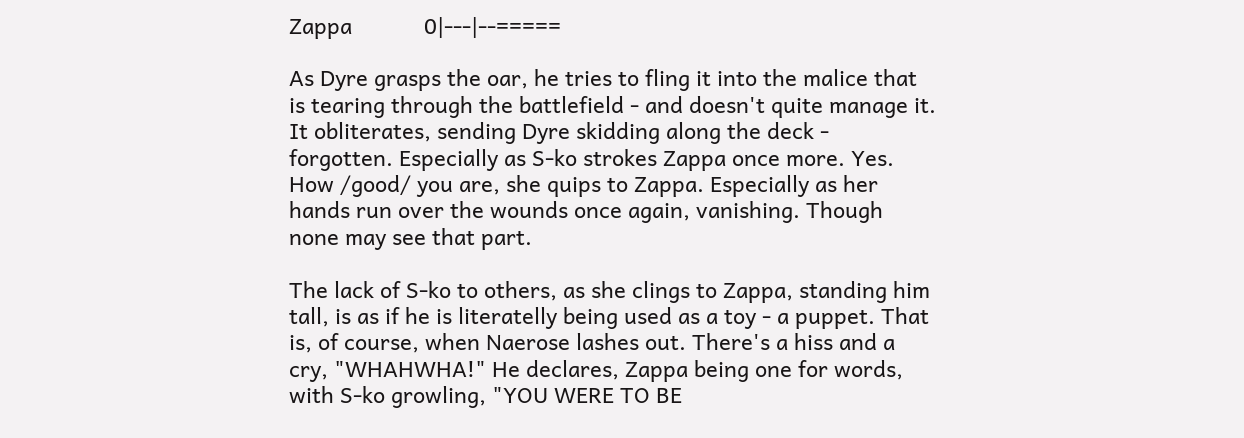Zappa            0|---|--=====

As Dyre grasps the oar, he tries to fling it into the malice that is tearing through the battlefield - and doesn't quite manage it. It obliterates, sending Dyre skidding along the deck - forgotten. Especially as S-ko strokes Zappa once more. Yes. How /good/ you are, she quips to Zappa. Especially as her hands run over the wounds once again, vanishing. Though none may see that part.

The lack of S-ko to others, as she clings to Zappa, standing him tall, is as if he is literatelly being used as a toy - a puppet. That is, of course, when Naerose lashes out. There's a hiss and a cry, "WHAHWHA!" He declares, Zappa being one for words, with S-ko growling, "YOU WERE TO BE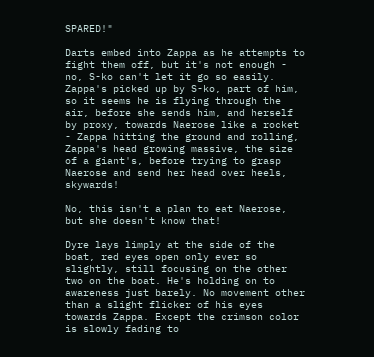SPARED!"

Darts embed into Zappa as he attempts to fight them off, but it's not enough - no, S-ko can't let it go so easily. Zappa's picked up by S-ko, part of him, so it seems he is flying through the air, before she sends him, and herself by proxy, towards Naerose like a rocket - Zappa hitting the ground and rolling, Zappa's head growing massive, the size of a giant's, before trying to grasp Naerose and send her head over heels, skywards!

No, this isn't a plan to eat Naerose, but she doesn't know that!

Dyre lays limply at the side of the boat, red eyes open only ever so slightly, still focusing on the other two on the boat. He's holding on to awareness just barely. No movement other than a slight flicker of his eyes towards Zappa. Except the crimson color is slowly fading to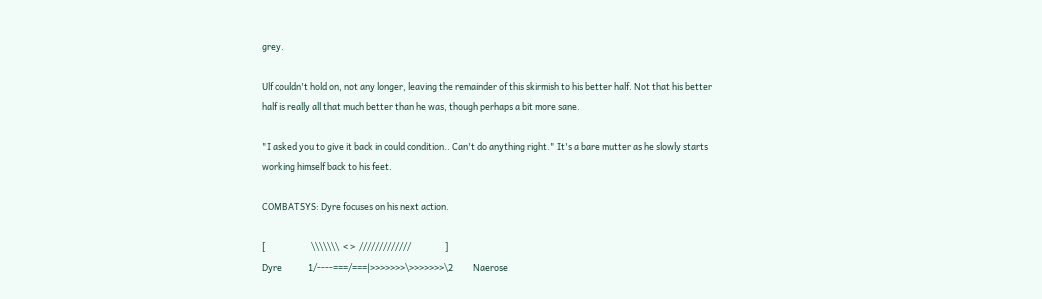grey.

Ulf couldn't hold on, not any longer, leaving the remainder of this skirmish to his better half. Not that his better half is really all that much better than he was, though perhaps a bit more sane.

"I asked you to give it back in could condition.. Can't do anything right." It's a bare mutter as he slowly starts working himself back to his feet.

COMBATSYS: Dyre focuses on his next action.

[                       \\\\\\\  < >  /////////////                 ]
Dyre             1/----===/===|>>>>>>>\>>>>>>>\2          Naerose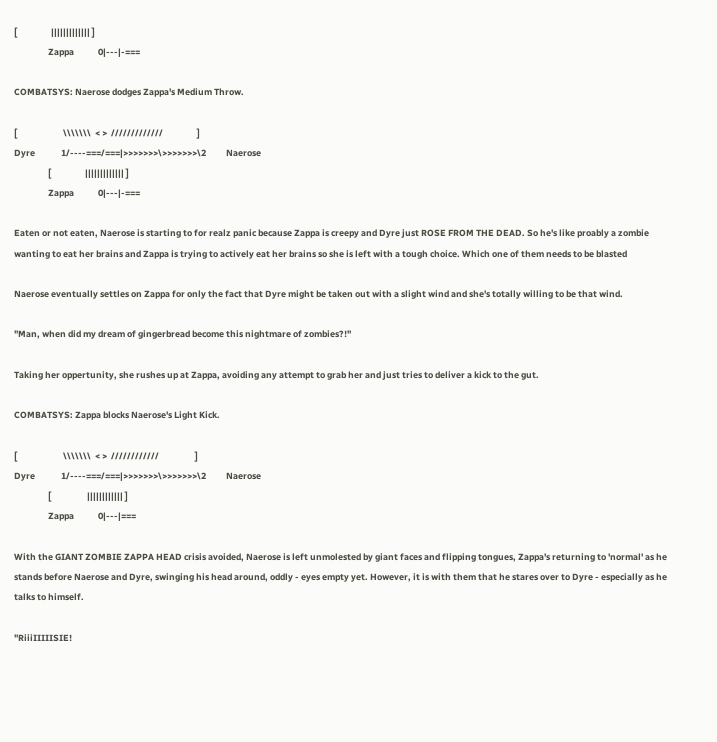[                 ||||||||||||| ]
                 Zappa            0|---|-===

COMBATSYS: Naerose dodges Zappa's Medium Throw.

[                       \\\\\\\  < >  /////////////                 ]
Dyre             1/----===/===|>>>>>>>\>>>>>>>\2          Naerose
                 [                 ||||||||||||| ]
                 Zappa            0|---|-===

Eaten or not eaten, Naerose is starting to for realz panic because Zappa is creepy and Dyre just ROSE FROM THE DEAD. So he's like proably a zombie wanting to eat her brains and Zappa is trying to actively eat her brains so she is left with a tough choice. Which one of them needs to be blasted

Naerose eventually settles on Zappa for only the fact that Dyre might be taken out with a slight wind and she's totally willing to be that wind.

"Man, when did my dream of gingerbread become this nightmare of zombies?!"

Taking her oppertunity, she rushes up at Zappa, avoiding any attempt to grab her and just tries to deliver a kick to the gut.

COMBATSYS: Zappa blocks Naerose's Light Kick.

[                       \\\\\\\  < >  ////////////                  ]
Dyre             1/----===/===|>>>>>>>\>>>>>>>\2          Naerose
                 [                  |||||||||||| ]
                 Zappa            0|---|===

With the GIANT ZOMBIE ZAPPA HEAD crisis avoided, Naerose is left unmolested by giant faces and flipping tongues, Zappa's returning to 'normal' as he stands before Naerose and Dyre, swinging his head around, oddly - eyes empty yet. However, it is with them that he stares over to Dyre - especially as he talks to himself.

"RiiiIIIIISIE!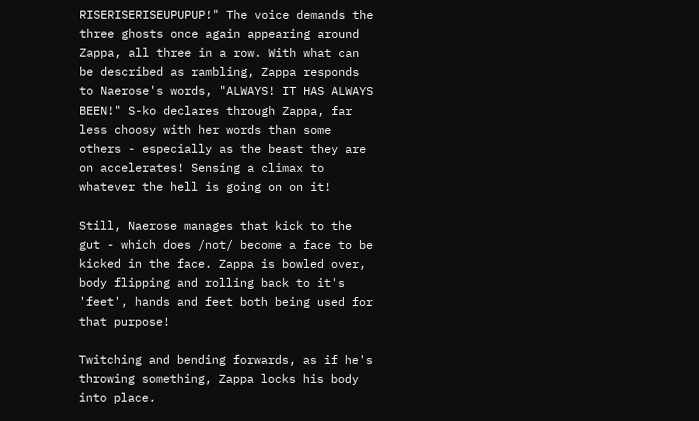RISERISERISEUPUPUP!" The voice demands the three ghosts once again appearing around Zappa, all three in a row. With what can be described as rambling, Zappa responds to Naerose's words, "ALWAYS! IT HAS ALWAYS BEEN!" S-ko declares through Zappa, far less choosy with her words than some others - especially as the beast they are on accelerates! Sensing a climax to whatever the hell is going on on it!

Still, Naerose manages that kick to the gut - which does /not/ become a face to be kicked in the face. Zappa is bowled over, body flipping and rolling back to it's 'feet', hands and feet both being used for that purpose!

Twitching and bending forwards, as if he's throwing something, Zappa locks his body into place.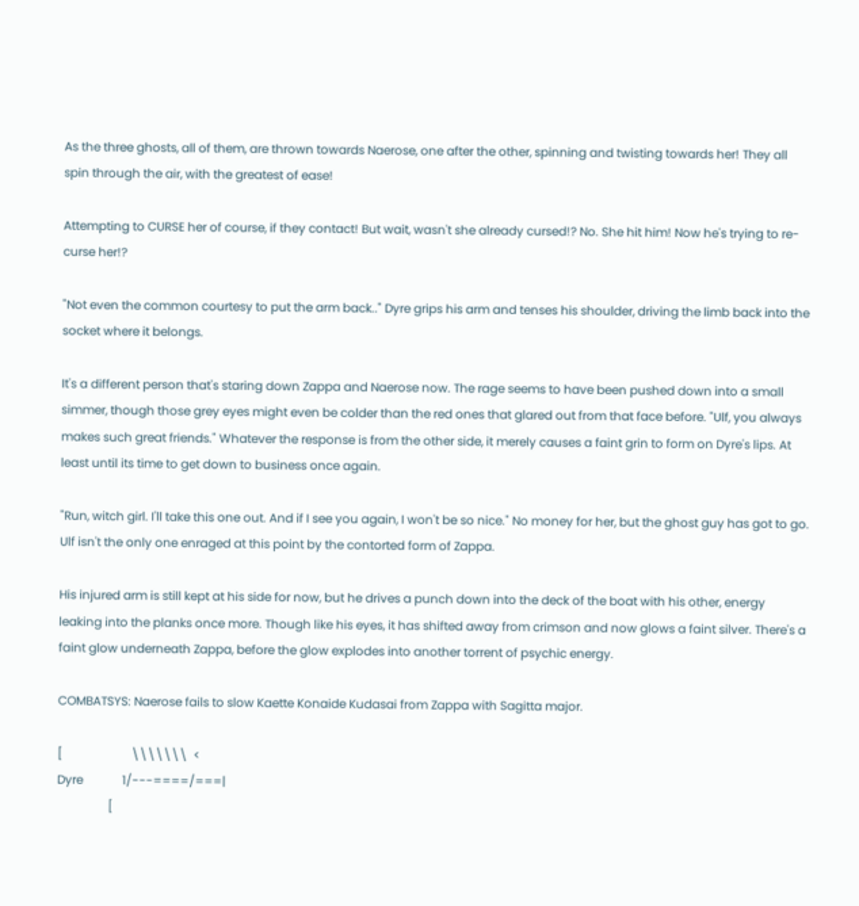As the three ghosts, all of them, are thrown towards Naerose, one after the other, spinning and twisting towards her! They all spin through the air, with the greatest of ease!

Attempting to CURSE her of course, if they contact! But wait, wasn't she already cursed!? No. She hit him! Now he's trying to re-curse her!?

"Not even the common courtesy to put the arm back.." Dyre grips his arm and tenses his shoulder, driving the limb back into the socket where it belongs.

It's a different person that's staring down Zappa and Naerose now. The rage seems to have been pushed down into a small simmer, though those grey eyes might even be colder than the red ones that glared out from that face before. "Ulf, you always makes such great friends." Whatever the response is from the other side, it merely causes a faint grin to form on Dyre's lips. At least until its time to get down to business once again.

"Run, witch girl. I'll take this one out. And if I see you again, I won't be so nice." No money for her, but the ghost guy has got to go. Ulf isn't the only one enraged at this point by the contorted form of Zappa.

His injured arm is still kept at his side for now, but he drives a punch down into the deck of the boat with his other, energy leaking into the planks once more. Though like his eyes, it has shifted away from crimson and now glows a faint silver. There's a faint glow underneath Zappa, before the glow explodes into another torrent of psychic energy.

COMBATSYS: Naerose fails to slow Kaette Konaide Kudasai from Zappa with Sagitta major.

[                       \\\\\\\  <
Dyre             1/---====/===|
                 [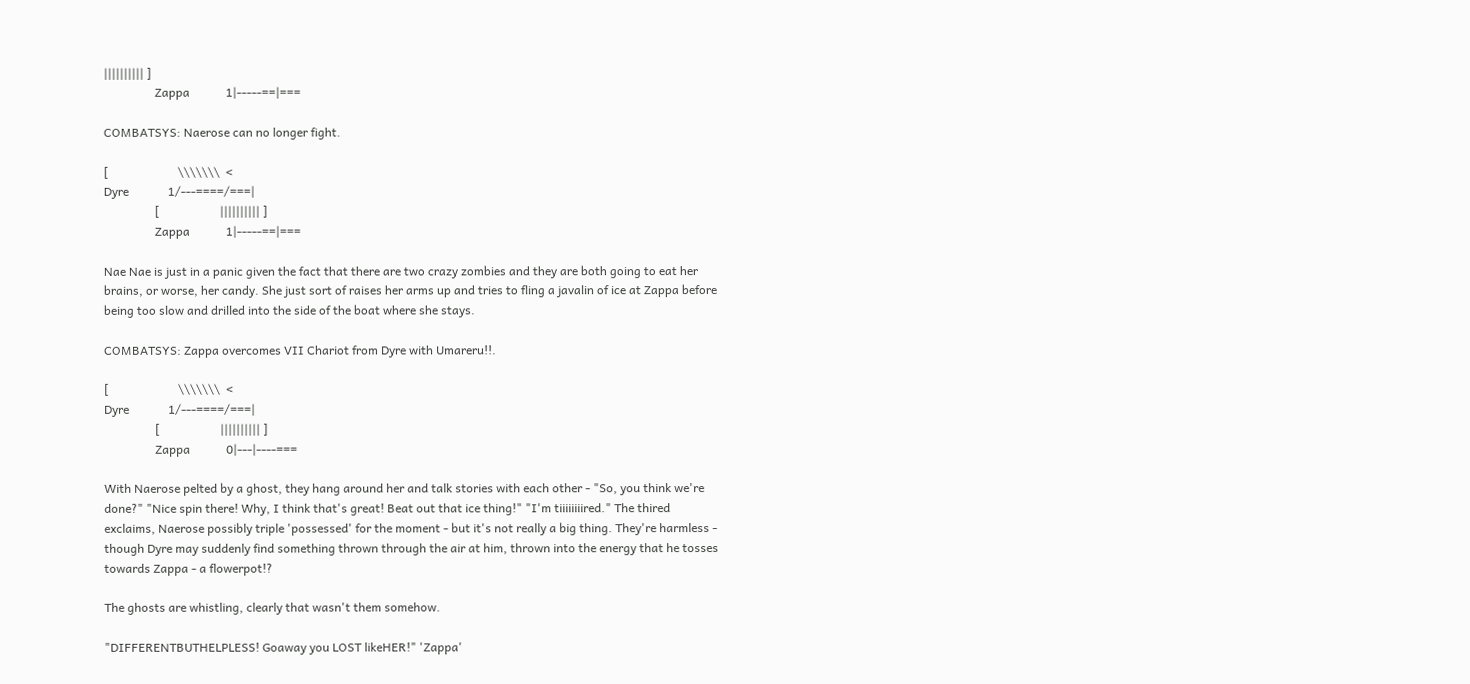|||||||||| ]
                 Zappa            1|-----==|===

COMBATSYS: Naerose can no longer fight.

[                       \\\\\\\  <
Dyre             1/---====/===|
                 [                    |||||||||| ]
                 Zappa            1|-----==|===

Nae Nae is just in a panic given the fact that there are two crazy zombies and they are both going to eat her brains, or worse, her candy. She just sort of raises her arms up and tries to fling a javalin of ice at Zappa before being too slow and drilled into the side of the boat where she stays.

COMBATSYS: Zappa overcomes VII Chariot from Dyre with Umareru!!.

[                       \\\\\\\  <
Dyre             1/---====/===|
                 [                    |||||||||| ]
                 Zappa            0|---|----===

With Naerose pelted by a ghost, they hang around her and talk stories with each other - "So, you think we're done?" "Nice spin there! Why, I think that's great! Beat out that ice thing!" "I'm tiiiiiiiired." The thired exclaims, Naerose possibly triple 'possessed' for the moment - but it's not really a big thing. They're harmless - though Dyre may suddenly find something thrown through the air at him, thrown into the energy that he tosses towards Zappa - a flowerpot!?

The ghosts are whistling, clearly that wasn't them somehow.

"DIFFERENTBUTHELPLESS! Goaway you LOST likeHER!" 'Zappa'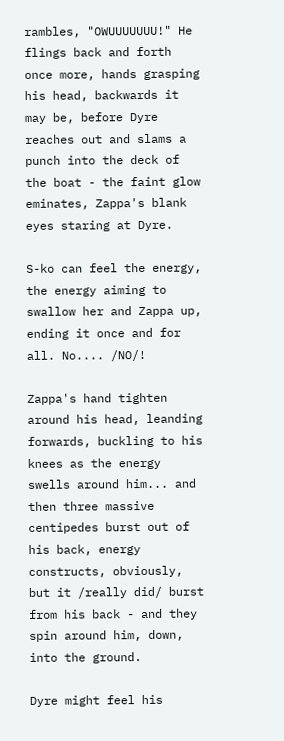rambles, "OWUUUUUUU!" He flings back and forth once more, hands grasping his head, backwards it may be, before Dyre reaches out and slams a punch into the deck of the boat - the faint glow eminates, Zappa's blank eyes staring at Dyre.

S-ko can feel the energy, the energy aiming to swallow her and Zappa up, ending it once and for all. No.... /NO/!

Zappa's hand tighten around his head, leanding forwards, buckling to his knees as the energy swells around him... and then three massive centipedes burst out of his back, energy constructs, obviously, but it /really did/ burst from his back - and they spin around him, down, into the ground.

Dyre might feel his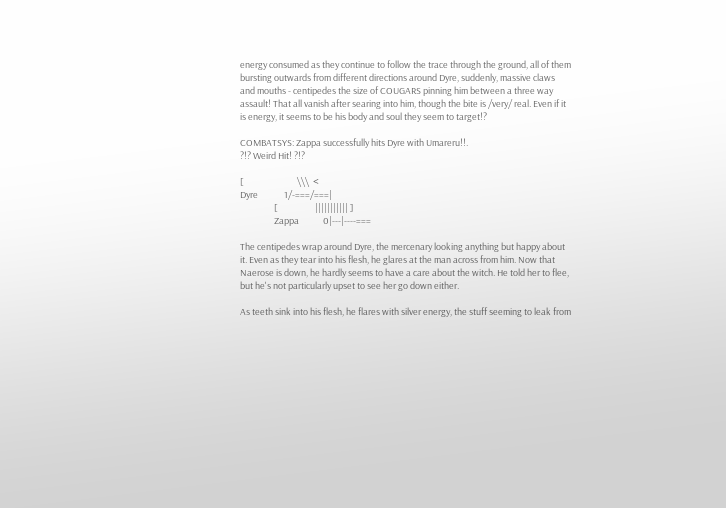energy consumed as they continue to follow the trace through the ground, all of them bursting outwards from different directions around Dyre, suddenly, massive claws and mouths - centipedes the size of COUGARS pinning him between a three way assault! That all vanish after searing into him, though the bite is /very/ real. Even if it is energy, it seems to be his body and soul they seem to target!?

COMBATSYS: Zappa successfully hits Dyre with Umareru!!.
?!? Weird Hit! ?!?

[                           \\\  <
Dyre             1/-===/===|
                 [                   ||||||||||| ]
                 Zappa            0|---|----===

The centipedes wrap around Dyre, the mercenary looking anything but happy about it. Even as they tear into his flesh, he glares at the man across from him. Now that Naerose is down, he hardly seems to have a care about the witch. He told her to flee, but he's not particularly upset to see her go down either.

As teeth sink into his flesh, he flares with silver energy, the stuff seeming to leak from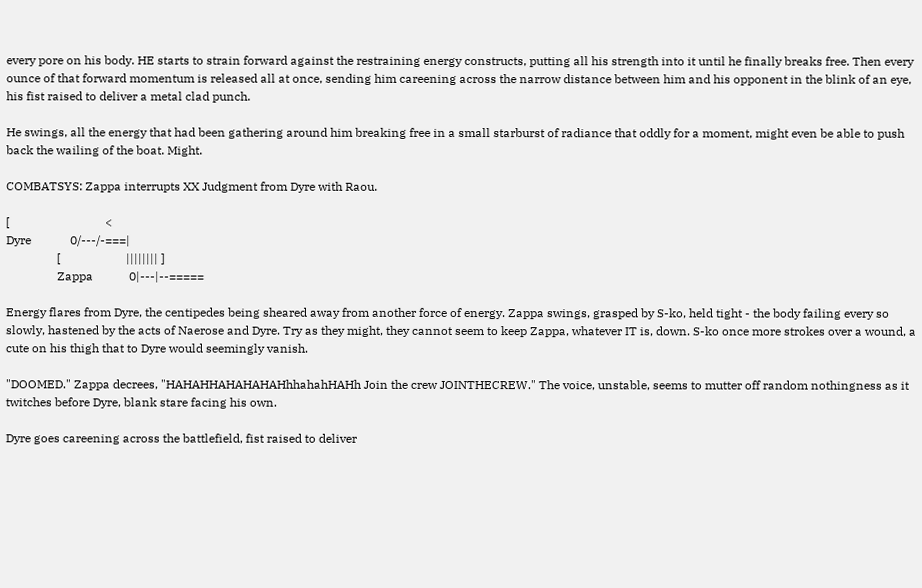every pore on his body. HE starts to strain forward against the restraining energy constructs, putting all his strength into it until he finally breaks free. Then every ounce of that forward momentum is released all at once, sending him careening across the narrow distance between him and his opponent in the blink of an eye, his fist raised to deliver a metal clad punch.

He swings, all the energy that had been gathering around him breaking free in a small starburst of radiance that oddly for a moment, might even be able to push back the wailing of the boat. Might.

COMBATSYS: Zappa interrupts XX Judgment from Dyre with Raou.

[                                <
Dyre             0/---/-===|
                 [                      |||||||| ]
                 Zappa            0|---|--=====

Energy flares from Dyre, the centipedes being sheared away from another force of energy. Zappa swings, grasped by S-ko, held tight - the body failing every so slowly, hastened by the acts of Naerose and Dyre. Try as they might, they cannot seem to keep Zappa, whatever IT is, down. S-ko once more strokes over a wound, a cute on his thigh that to Dyre would seemingly vanish.

"DOOMED." Zappa decrees, "HAHAHHAHAHAHAHhhahahHAHh Join the crew JOINTHECREW." The voice, unstable, seems to mutter off random nothingness as it twitches before Dyre, blank stare facing his own.

Dyre goes careening across the battlefield, fist raised to deliver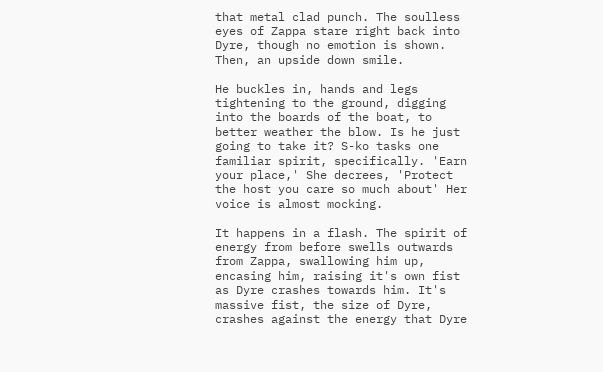that metal clad punch. The soulless eyes of Zappa stare right back into Dyre, though no emotion is shown. Then, an upside down smile.

He buckles in, hands and legs tightening to the ground, digging into the boards of the boat, to better weather the blow. Is he just going to take it? S-ko tasks one familiar spirit, specifically. 'Earn your place,' She decrees, 'Protect the host you care so much about' Her voice is almost mocking.

It happens in a flash. The spirit of energy from before swells outwards from Zappa, swallowing him up, encasing him, raising it's own fist as Dyre crashes towards him. It's massive fist, the size of Dyre, crashes against the energy that Dyre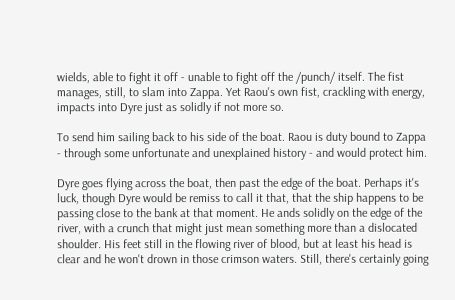wields, able to fight it off - unable to fight off the /punch/ itself. The fist manages, still, to slam into Zappa. Yet Raou's own fist, crackling with energy, impacts into Dyre just as solidly if not more so.

To send him sailing back to his side of the boat. Raou is duty bound to Zappa - through some unfortunate and unexplained history - and would protect him.

Dyre goes flying across the boat, then past the edge of the boat. Perhaps it's luck, though Dyre would be remiss to call it that, that the ship happens to be passing close to the bank at that moment. He ands solidly on the edge of the river, with a crunch that might just mean something more than a dislocated shoulder. His feet still in the flowing river of blood, but at least his head is clear and he won't drown in those crimson waters. Still, there's certainly going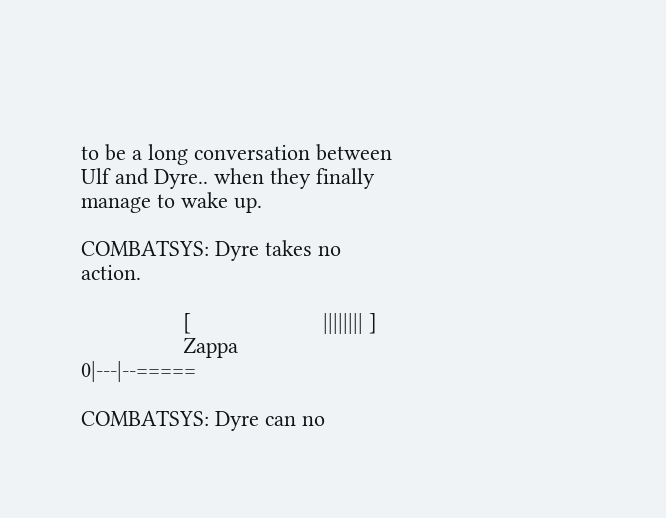to be a long conversation between Ulf and Dyre.. when they finally manage to wake up.

COMBATSYS: Dyre takes no action.

                 [                      |||||||| ]
                 Zappa            0|---|--=====

COMBATSYS: Dyre can no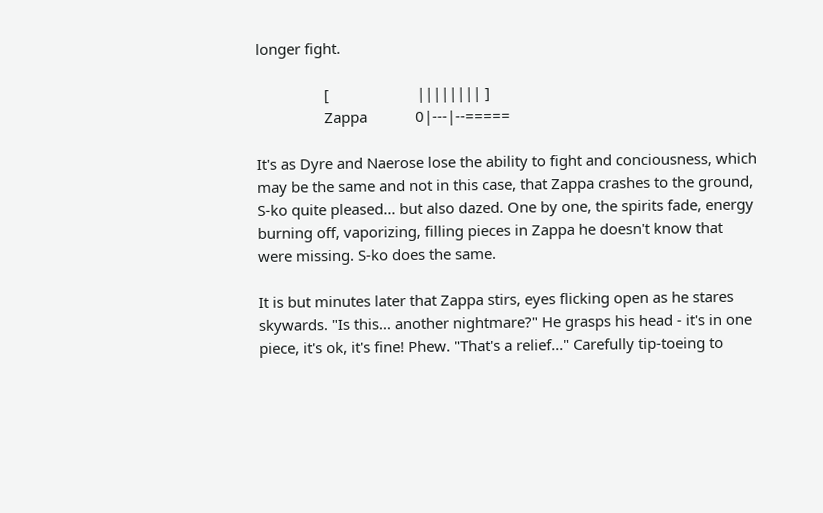longer fight.

                 [                      |||||||| ]
                 Zappa            0|---|--=====

It's as Dyre and Naerose lose the ability to fight and conciousness, which may be the same and not in this case, that Zappa crashes to the ground, S-ko quite pleased... but also dazed. One by one, the spirits fade, energy burning off, vaporizing, filling pieces in Zappa he doesn't know that were missing. S-ko does the same.

It is but minutes later that Zappa stirs, eyes flicking open as he stares skywards. "Is this... another nightmare?" He grasps his head - it's in one piece, it's ok, it's fine! Phew. "That's a relief..." Carefully tip-toeing to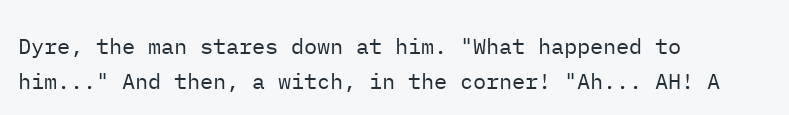Dyre, the man stares down at him. "What happened to him..." And then, a witch, in the corner! "Ah... AH! A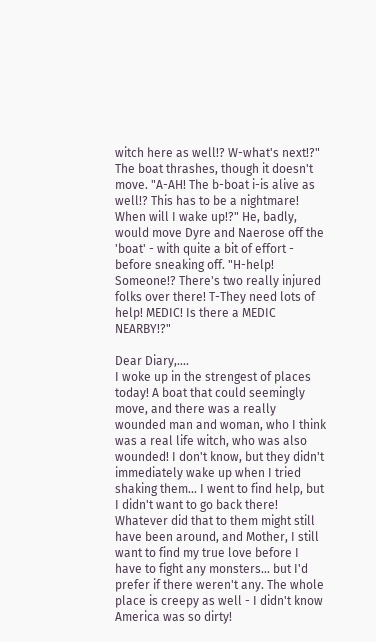witch here as well!? W-what's next!?" The boat thrashes, though it doesn't move. "A-AH! The b-boat i-is alive as well!? This has to be a nightmare! When will I wake up!?" He, badly, would move Dyre and Naerose off the 'boat' - with quite a bit of effort - before sneaking off. "H-help! Someone!? There's two really injured folks over there! T-They need lots of help! MEDIC! Is there a MEDIC NEARBY!?"

Dear Diary,....
I woke up in the strengest of places today! A boat that could seemingly move, and there was a really wounded man and woman, who I think was a real life witch, who was also wounded! I don't know, but they didn't immediately wake up when I tried shaking them... I went to find help, but I didn't want to go back there! Whatever did that to them might still have been around, and Mother, I still want to find my true love before I have to fight any monsters... but I'd prefer if there weren't any. The whole place is creepy as well - I didn't know America was so dirty!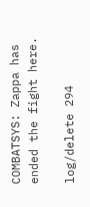COMBATSYS: Zappa has ended the fight here.

log/delete 294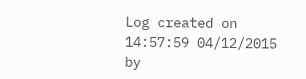Log created on 14:57:59 04/12/2015 by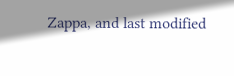Zappa, and last modified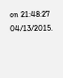on 21:48:27 04/13/2015.